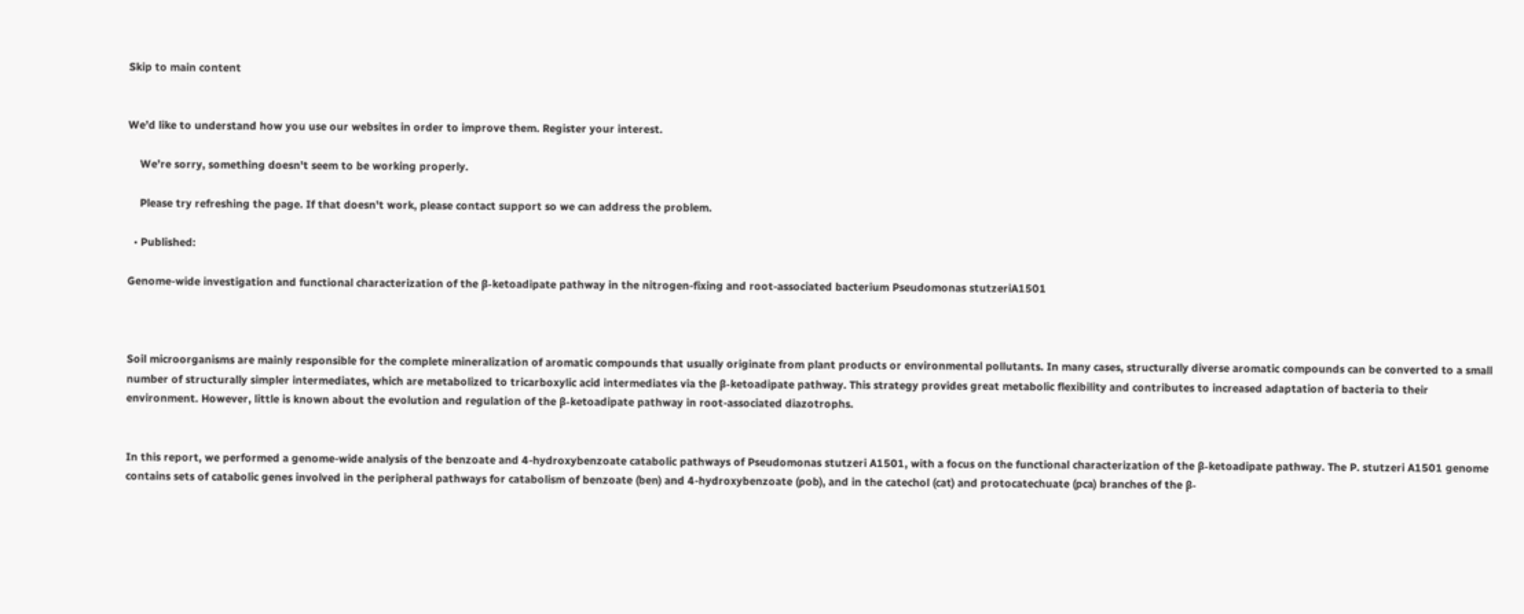Skip to main content


We’d like to understand how you use our websites in order to improve them. Register your interest.

    We’re sorry, something doesn't seem to be working properly.

    Please try refreshing the page. If that doesn't work, please contact support so we can address the problem.

  • Published:

Genome-wide investigation and functional characterization of the β-ketoadipate pathway in the nitrogen-fixing and root-associated bacterium Pseudomonas stutzeriA1501



Soil microorganisms are mainly responsible for the complete mineralization of aromatic compounds that usually originate from plant products or environmental pollutants. In many cases, structurally diverse aromatic compounds can be converted to a small number of structurally simpler intermediates, which are metabolized to tricarboxylic acid intermediates via the β-ketoadipate pathway. This strategy provides great metabolic flexibility and contributes to increased adaptation of bacteria to their environment. However, little is known about the evolution and regulation of the β-ketoadipate pathway in root-associated diazotrophs.


In this report, we performed a genome-wide analysis of the benzoate and 4-hydroxybenzoate catabolic pathways of Pseudomonas stutzeri A1501, with a focus on the functional characterization of the β-ketoadipate pathway. The P. stutzeri A1501 genome contains sets of catabolic genes involved in the peripheral pathways for catabolism of benzoate (ben) and 4-hydroxybenzoate (pob), and in the catechol (cat) and protocatechuate (pca) branches of the β-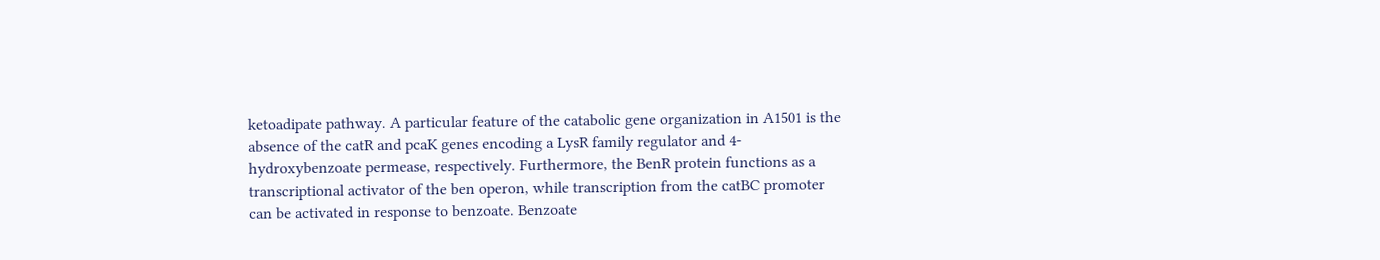ketoadipate pathway. A particular feature of the catabolic gene organization in A1501 is the absence of the catR and pcaK genes encoding a LysR family regulator and 4-hydroxybenzoate permease, respectively. Furthermore, the BenR protein functions as a transcriptional activator of the ben operon, while transcription from the catBC promoter can be activated in response to benzoate. Benzoate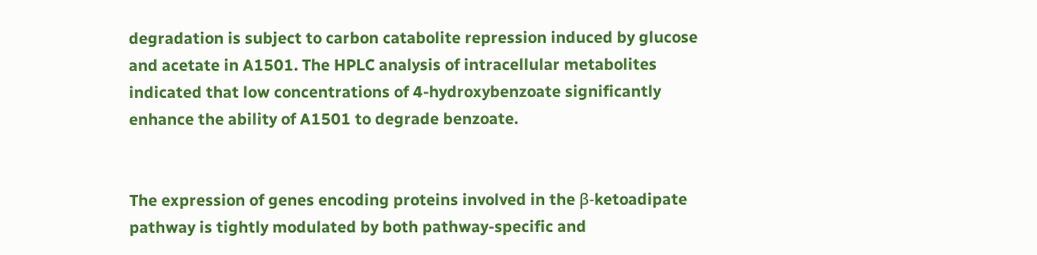degradation is subject to carbon catabolite repression induced by glucose and acetate in A1501. The HPLC analysis of intracellular metabolites indicated that low concentrations of 4-hydroxybenzoate significantly enhance the ability of A1501 to degrade benzoate.


The expression of genes encoding proteins involved in the β-ketoadipate pathway is tightly modulated by both pathway-specific and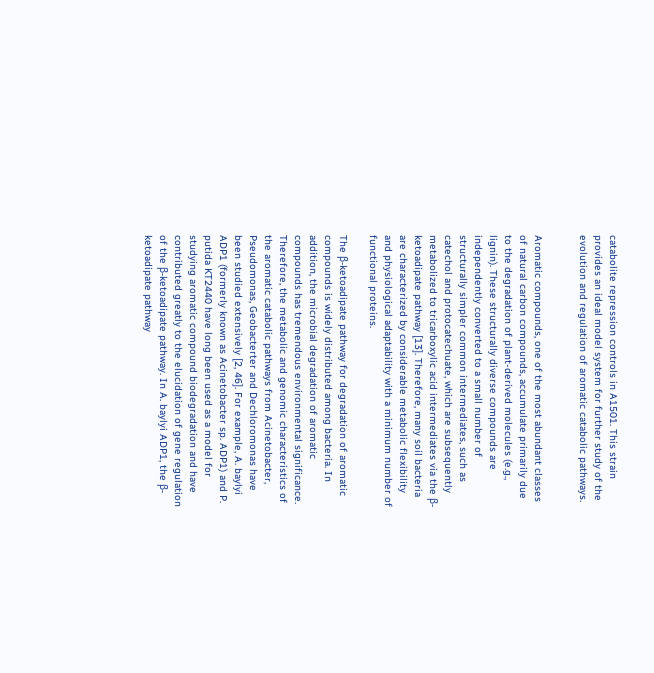catabolite repression controls in A1501. This strain provides an ideal model system for further study of the evolution and regulation of aromatic catabolic pathways.


Aromatic compounds, one of the most abundant classes of natural carbon compounds, accumulate primarily due to the degradation of plant-derived molecules (e.g., lignin). These structurally diverse compounds are independently converted to a small number of structurally simpler common intermediates, such as catechol and protocatechuate, which are subsequently metabolized to tricarboxylic acid intermediates via the β-ketoadipate pathway [13]. Therefore, many soil bacteria are characterized by considerable metabolic flexibility and physiological adaptability with a minimum number of functional proteins.

The β-ketoadipate pathway for degradation of aromatic compounds is widely distributed among bacteria. In addition, the microbial degradation of aromatic compounds has tremendous environmental significance. Therefore, the metabolic and genomic characteristics of the aromatic catabolic pathways from Acinetobacter, Pseudomonas, Geobacterter and Dechloromonas have been studied extensively [2, 46]. For example, A. baylyi ADP1 (formerly known as Acinetobacter sp. ADP1) and P. putida KT2440 have long been used as a model for studying aromatic compound biodegradation and have contributed greatly to the elucidation of gene regulation of the β-ketoadipate pathway. In A. baylyi ADP1, the β-ketoadipate pathway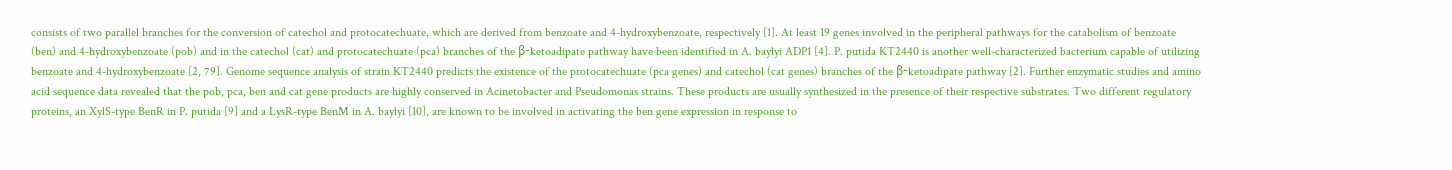consists of two parallel branches for the conversion of catechol and protocatechuate, which are derived from benzoate and 4-hydroxybenzoate, respectively [1]. At least 19 genes involved in the peripheral pathways for the catabolism of benzoate (ben) and 4-hydroxybenzoate (pob) and in the catechol (cat) and protocatechuate (pca) branches of the β-ketoadipate pathway have been identified in A. baylyi ADP1 [4]. P. putida KT2440 is another well-characterized bacterium capable of utilizing benzoate and 4-hydroxybenzoate [2, 79]. Genome sequence analysis of strain KT2440 predicts the existence of the protocatechuate (pca genes) and catechol (cat genes) branches of the β-ketoadipate pathway [2]. Further enzymatic studies and amino acid sequence data revealed that the pob, pca, ben and cat gene products are highly conserved in Acinetobacter and Pseudomonas strains. These products are usually synthesized in the presence of their respective substrates. Two different regulatory proteins, an XylS-type BenR in P. putida [9] and a LysR-type BenM in A. baylyi [10], are known to be involved in activating the ben gene expression in response to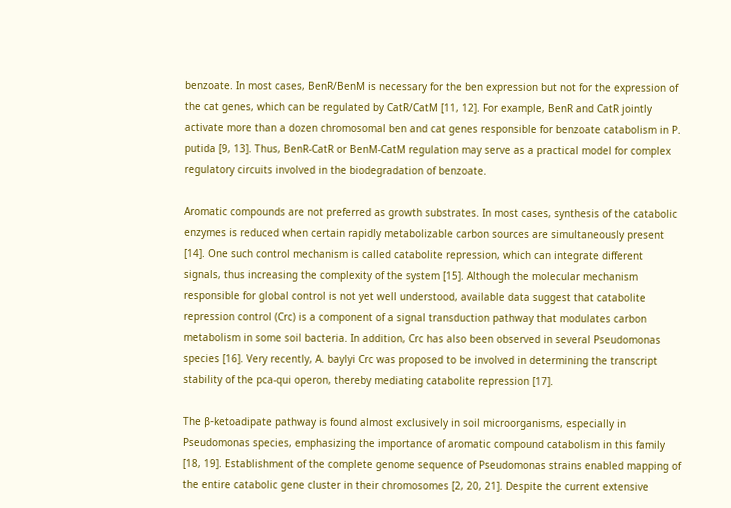benzoate. In most cases, BenR/BenM is necessary for the ben expression but not for the expression of the cat genes, which can be regulated by CatR/CatM [11, 12]. For example, BenR and CatR jointly activate more than a dozen chromosomal ben and cat genes responsible for benzoate catabolism in P. putida [9, 13]. Thus, BenR-CatR or BenM-CatM regulation may serve as a practical model for complex regulatory circuits involved in the biodegradation of benzoate.

Aromatic compounds are not preferred as growth substrates. In most cases, synthesis of the catabolic enzymes is reduced when certain rapidly metabolizable carbon sources are simultaneously present [14]. One such control mechanism is called catabolite repression, which can integrate different signals, thus increasing the complexity of the system [15]. Although the molecular mechanism responsible for global control is not yet well understood, available data suggest that catabolite repression control (Crc) is a component of a signal transduction pathway that modulates carbon metabolism in some soil bacteria. In addition, Crc has also been observed in several Pseudomonas species [16]. Very recently, A. baylyi Crc was proposed to be involved in determining the transcript stability of the pca-qui operon, thereby mediating catabolite repression [17].

The β-ketoadipate pathway is found almost exclusively in soil microorganisms, especially in Pseudomonas species, emphasizing the importance of aromatic compound catabolism in this family [18, 19]. Establishment of the complete genome sequence of Pseudomonas strains enabled mapping of the entire catabolic gene cluster in their chromosomes [2, 20, 21]. Despite the current extensive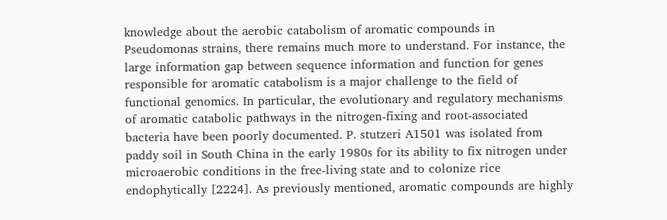knowledge about the aerobic catabolism of aromatic compounds in Pseudomonas strains, there remains much more to understand. For instance, the large information gap between sequence information and function for genes responsible for aromatic catabolism is a major challenge to the field of functional genomics. In particular, the evolutionary and regulatory mechanisms of aromatic catabolic pathways in the nitrogen-fixing and root-associated bacteria have been poorly documented. P. stutzeri A1501 was isolated from paddy soil in South China in the early 1980s for its ability to fix nitrogen under microaerobic conditions in the free-living state and to colonize rice endophytically [2224]. As previously mentioned, aromatic compounds are highly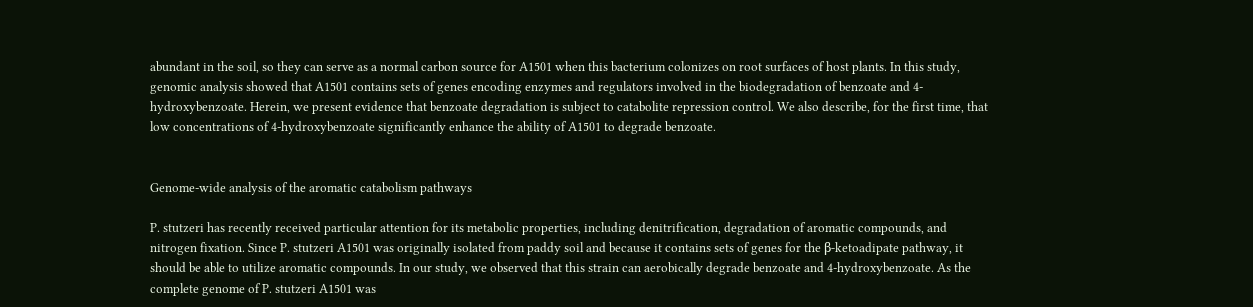abundant in the soil, so they can serve as a normal carbon source for A1501 when this bacterium colonizes on root surfaces of host plants. In this study, genomic analysis showed that A1501 contains sets of genes encoding enzymes and regulators involved in the biodegradation of benzoate and 4-hydroxybenzoate. Herein, we present evidence that benzoate degradation is subject to catabolite repression control. We also describe, for the first time, that low concentrations of 4-hydroxybenzoate significantly enhance the ability of A1501 to degrade benzoate.


Genome-wide analysis of the aromatic catabolism pathways

P. stutzeri has recently received particular attention for its metabolic properties, including denitrification, degradation of aromatic compounds, and nitrogen fixation. Since P. stutzeri A1501 was originally isolated from paddy soil and because it contains sets of genes for the β-ketoadipate pathway, it should be able to utilize aromatic compounds. In our study, we observed that this strain can aerobically degrade benzoate and 4-hydroxybenzoate. As the complete genome of P. stutzeri A1501 was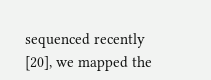sequenced recently [20], we mapped the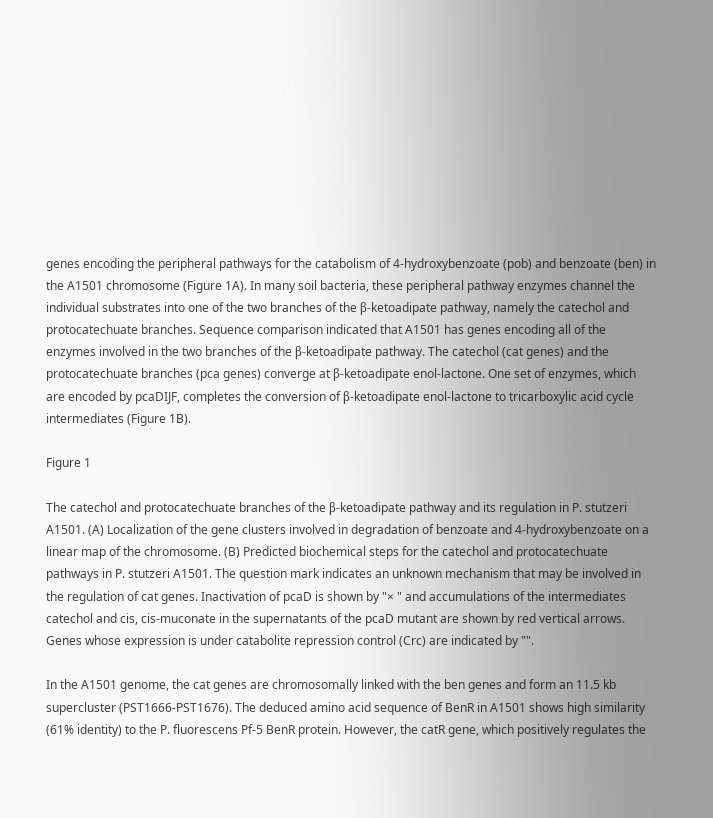genes encoding the peripheral pathways for the catabolism of 4-hydroxybenzoate (pob) and benzoate (ben) in the A1501 chromosome (Figure 1A). In many soil bacteria, these peripheral pathway enzymes channel the individual substrates into one of the two branches of the β-ketoadipate pathway, namely the catechol and protocatechuate branches. Sequence comparison indicated that A1501 has genes encoding all of the enzymes involved in the two branches of the β-ketoadipate pathway. The catechol (cat genes) and the protocatechuate branches (pca genes) converge at β-ketoadipate enol-lactone. One set of enzymes, which are encoded by pcaDIJF, completes the conversion of β-ketoadipate enol-lactone to tricarboxylic acid cycle intermediates (Figure 1B).

Figure 1

The catechol and protocatechuate branches of the β-ketoadipate pathway and its regulation in P. stutzeri A1501. (A) Localization of the gene clusters involved in degradation of benzoate and 4-hydroxybenzoate on a linear map of the chromosome. (B) Predicted biochemical steps for the catechol and protocatechuate pathways in P. stutzeri A1501. The question mark indicates an unknown mechanism that may be involved in the regulation of cat genes. Inactivation of pcaD is shown by "× " and accumulations of the intermediates catechol and cis, cis-muconate in the supernatants of the pcaD mutant are shown by red vertical arrows. Genes whose expression is under catabolite repression control (Crc) are indicated by "".

In the A1501 genome, the cat genes are chromosomally linked with the ben genes and form an 11.5 kb supercluster (PST1666-PST1676). The deduced amino acid sequence of BenR in A1501 shows high similarity (61% identity) to the P. fluorescens Pf-5 BenR protein. However, the catR gene, which positively regulates the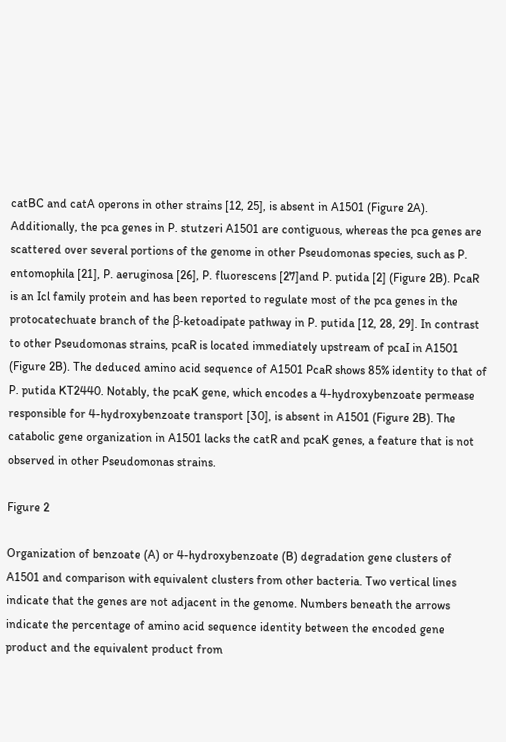catBC and catA operons in other strains [12, 25], is absent in A1501 (Figure 2A). Additionally, the pca genes in P. stutzeri A1501 are contiguous, whereas the pca genes are scattered over several portions of the genome in other Pseudomonas species, such as P. entomophila [21], P. aeruginosa [26], P. fluorescens [27]and P. putida [2] (Figure 2B). PcaR is an Icl family protein and has been reported to regulate most of the pca genes in the protocatechuate branch of the β-ketoadipate pathway in P. putida [12, 28, 29]. In contrast to other Pseudomonas strains, pcaR is located immediately upstream of pcaI in A1501 (Figure 2B). The deduced amino acid sequence of A1501 PcaR shows 85% identity to that of P. putida KT2440. Notably, the pcaK gene, which encodes a 4-hydroxybenzoate permease responsible for 4-hydroxybenzoate transport [30], is absent in A1501 (Figure 2B). The catabolic gene organization in A1501 lacks the catR and pcaK genes, a feature that is not observed in other Pseudomonas strains.

Figure 2

Organization of benzoate (A) or 4-hydroxybenzoate (B) degradation gene clusters of A1501 and comparison with equivalent clusters from other bacteria. Two vertical lines indicate that the genes are not adjacent in the genome. Numbers beneath the arrows indicate the percentage of amino acid sequence identity between the encoded gene product and the equivalent product from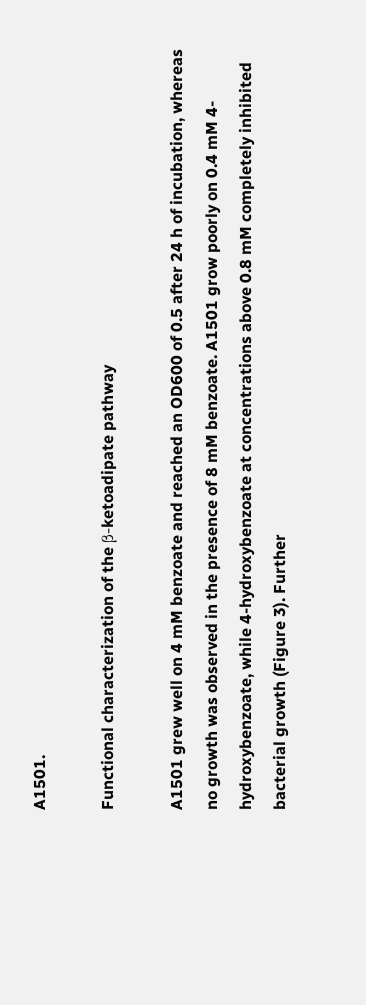A1501.

Functional characterization of the β-ketoadipate pathway

A1501 grew well on 4 mM benzoate and reached an OD600 of 0.5 after 24 h of incubation, whereas no growth was observed in the presence of 8 mM benzoate. A1501 grow poorly on 0.4 mM 4-hydroxybenzoate, while 4-hydroxybenzoate at concentrations above 0.8 mM completely inhibited bacterial growth (Figure 3). Further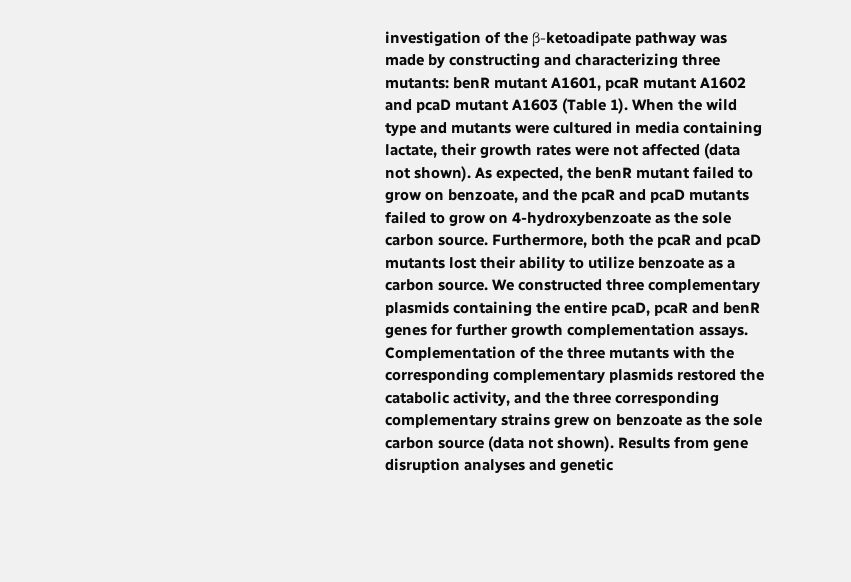investigation of the β-ketoadipate pathway was made by constructing and characterizing three mutants: benR mutant A1601, pcaR mutant A1602 and pcaD mutant A1603 (Table 1). When the wild type and mutants were cultured in media containing lactate, their growth rates were not affected (data not shown). As expected, the benR mutant failed to grow on benzoate, and the pcaR and pcaD mutants failed to grow on 4-hydroxybenzoate as the sole carbon source. Furthermore, both the pcaR and pcaD mutants lost their ability to utilize benzoate as a carbon source. We constructed three complementary plasmids containing the entire pcaD, pcaR and benR genes for further growth complementation assays. Complementation of the three mutants with the corresponding complementary plasmids restored the catabolic activity, and the three corresponding complementary strains grew on benzoate as the sole carbon source (data not shown). Results from gene disruption analyses and genetic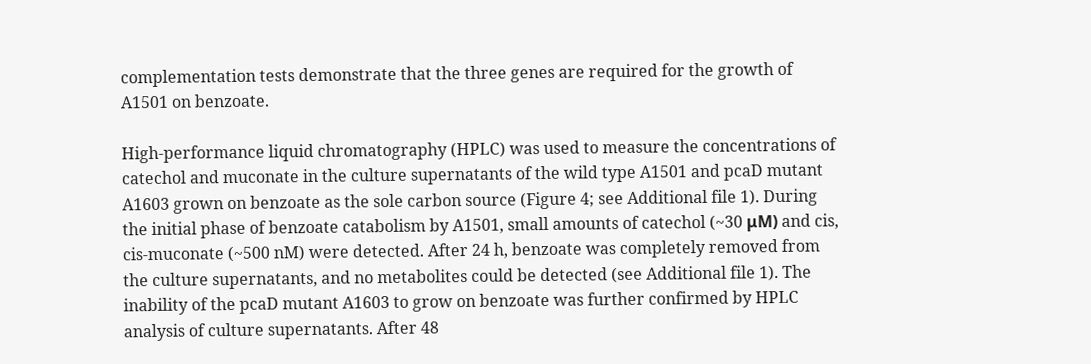complementation tests demonstrate that the three genes are required for the growth of A1501 on benzoate.

High-performance liquid chromatography (HPLC) was used to measure the concentrations of catechol and muconate in the culture supernatants of the wild type A1501 and pcaD mutant A1603 grown on benzoate as the sole carbon source (Figure 4; see Additional file 1). During the initial phase of benzoate catabolism by A1501, small amounts of catechol (~30 μM) and cis, cis-muconate (~500 nM) were detected. After 24 h, benzoate was completely removed from the culture supernatants, and no metabolites could be detected (see Additional file 1). The inability of the pcaD mutant A1603 to grow on benzoate was further confirmed by HPLC analysis of culture supernatants. After 48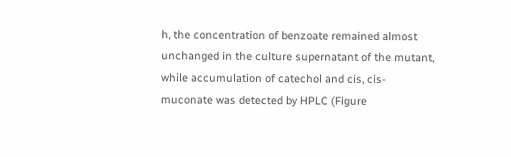h, the concentration of benzoate remained almost unchanged in the culture supernatant of the mutant, while accumulation of catechol and cis, cis-muconate was detected by HPLC (Figure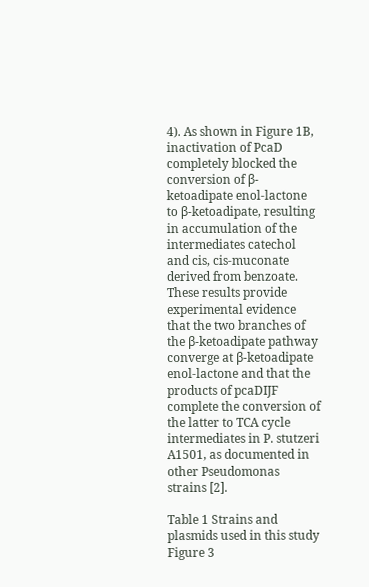4). As shown in Figure 1B, inactivation of PcaD completely blocked the conversion of β-ketoadipate enol-lactone to β-ketoadipate, resulting in accumulation of the intermediates catechol and cis, cis-muconate derived from benzoate. These results provide experimental evidence that the two branches of the β-ketoadipate pathway converge at β-ketoadipate enol-lactone and that the products of pcaDIJF complete the conversion of the latter to TCA cycle intermediates in P. stutzeri A1501, as documented in other Pseudomonas strains [2].

Table 1 Strains and plasmids used in this study
Figure 3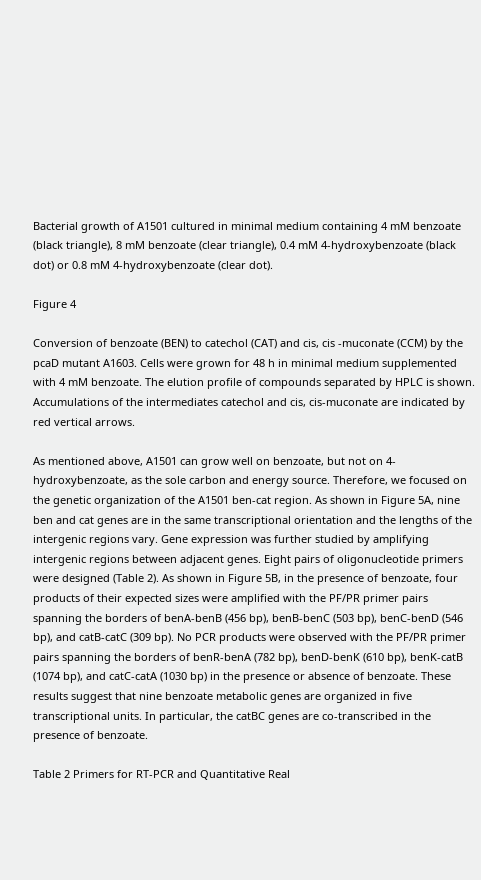Bacterial growth of A1501 cultured in minimal medium containing 4 mM benzoate (black triangle), 8 mM benzoate (clear triangle), 0.4 mM 4-hydroxybenzoate (black dot) or 0.8 mM 4-hydroxybenzoate (clear dot).

Figure 4

Conversion of benzoate (BEN) to catechol (CAT) and cis, cis -muconate (CCM) by the pcaD mutant A1603. Cells were grown for 48 h in minimal medium supplemented with 4 mM benzoate. The elution profile of compounds separated by HPLC is shown. Accumulations of the intermediates catechol and cis, cis-muconate are indicated by red vertical arrows.

As mentioned above, A1501 can grow well on benzoate, but not on 4-hydroxybenzoate, as the sole carbon and energy source. Therefore, we focused on the genetic organization of the A1501 ben-cat region. As shown in Figure 5A, nine ben and cat genes are in the same transcriptional orientation and the lengths of the intergenic regions vary. Gene expression was further studied by amplifying intergenic regions between adjacent genes. Eight pairs of oligonucleotide primers were designed (Table 2). As shown in Figure 5B, in the presence of benzoate, four products of their expected sizes were amplified with the PF/PR primer pairs spanning the borders of benA-benB (456 bp), benB-benC (503 bp), benC-benD (546 bp), and catB-catC (309 bp). No PCR products were observed with the PF/PR primer pairs spanning the borders of benR-benA (782 bp), benD-benK (610 bp), benK-catB (1074 bp), and catC-catA (1030 bp) in the presence or absence of benzoate. These results suggest that nine benzoate metabolic genes are organized in five transcriptional units. In particular, the catBC genes are co-transcribed in the presence of benzoate.

Table 2 Primers for RT-PCR and Quantitative Real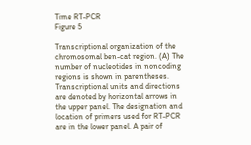Time RT-PCR
Figure 5

Transcriptional organization of the chromosomal ben-cat region. (A) The number of nucleotides in noncoding regions is shown in parentheses. Transcriptional units and directions are denoted by horizontal arrows in the upper panel. The designation and location of primers used for RT-PCR are in the lower panel. A pair of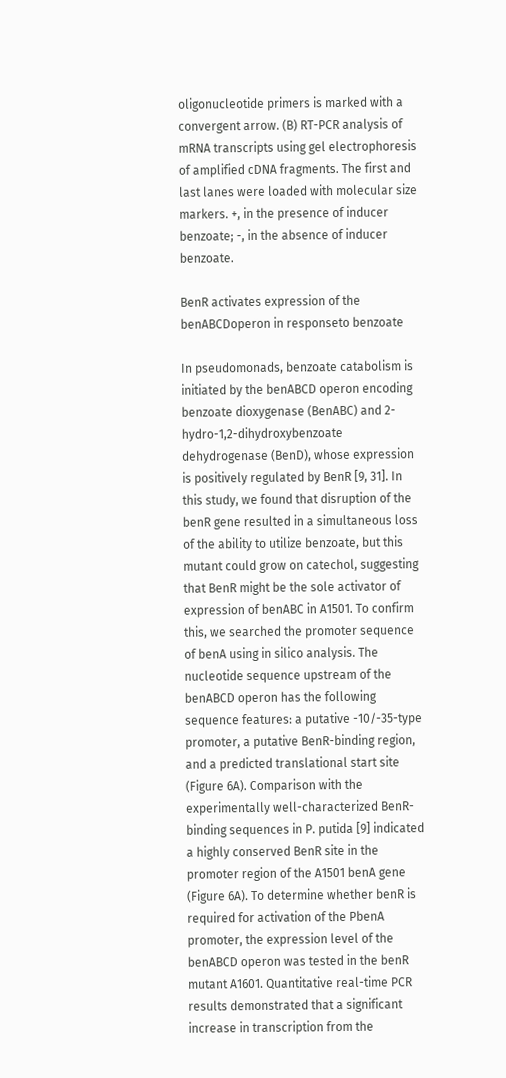oligonucleotide primers is marked with a convergent arrow. (B) RT-PCR analysis of mRNA transcripts using gel electrophoresis of amplified cDNA fragments. The first and last lanes were loaded with molecular size markers. +, in the presence of inducer benzoate; -, in the absence of inducer benzoate.

BenR activates expression of the benABCDoperon in responseto benzoate

In pseudomonads, benzoate catabolism is initiated by the benABCD operon encoding benzoate dioxygenase (BenABC) and 2-hydro-1,2-dihydroxybenzoate dehydrogenase (BenD), whose expression is positively regulated by BenR [9, 31]. In this study, we found that disruption of the benR gene resulted in a simultaneous loss of the ability to utilize benzoate, but this mutant could grow on catechol, suggesting that BenR might be the sole activator of expression of benABC in A1501. To confirm this, we searched the promoter sequence of benA using in silico analysis. The nucleotide sequence upstream of the benABCD operon has the following sequence features: a putative -10/-35-type promoter, a putative BenR-binding region, and a predicted translational start site (Figure 6A). Comparison with the experimentally well-characterized BenR-binding sequences in P. putida [9] indicated a highly conserved BenR site in the promoter region of the A1501 benA gene (Figure 6A). To determine whether benR is required for activation of the PbenA promoter, the expression level of the benABCD operon was tested in the benR mutant A1601. Quantitative real-time PCR results demonstrated that a significant increase in transcription from the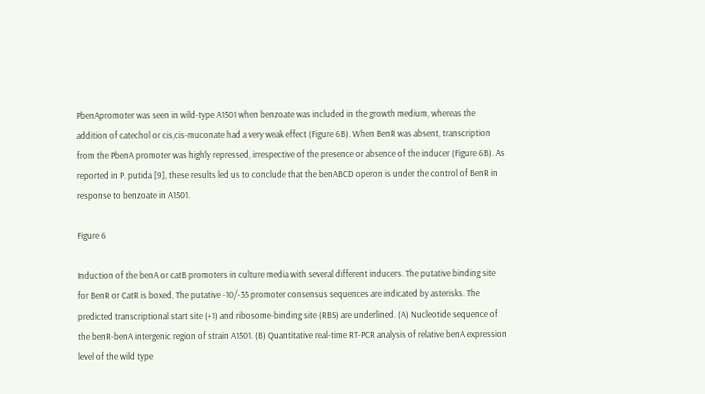PbenApromoter was seen in wild-type A1501 when benzoate was included in the growth medium, whereas the addition of catechol or cis,cis-muconate had a very weak effect (Figure 6B). When BenR was absent, transcription from the PbenA promoter was highly repressed, irrespective of the presence or absence of the inducer (Figure 6B). As reported in P. putida [9], these results led us to conclude that the benABCD operon is under the control of BenR in response to benzoate in A1501.

Figure 6

Induction of the benA or catB promoters in culture media with several different inducers. The putative binding site for BenR or CatR is boxed. The putative -10/-35 promoter consensus sequences are indicated by asterisks. The predicted transcriptional start site (+1) and ribosome-binding site (RBS) are underlined. (A) Nucleotide sequence of the benR-benA intergenic region of strain A1501. (B) Quantitative real-time RT-PCR analysis of relative benA expression level of the wild type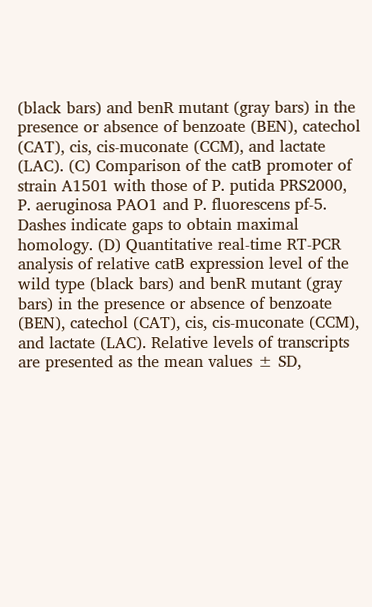(black bars) and benR mutant (gray bars) in the presence or absence of benzoate (BEN), catechol (CAT), cis, cis-muconate (CCM), and lactate (LAC). (C) Comparison of the catB promoter of strain A1501 with those of P. putida PRS2000, P. aeruginosa PAO1 and P. fluorescens pf-5. Dashes indicate gaps to obtain maximal homology. (D) Quantitative real-time RT-PCR analysis of relative catB expression level of the wild type (black bars) and benR mutant (gray bars) in the presence or absence of benzoate (BEN), catechol (CAT), cis, cis-muconate (CCM), and lactate (LAC). Relative levels of transcripts are presented as the mean values ± SD,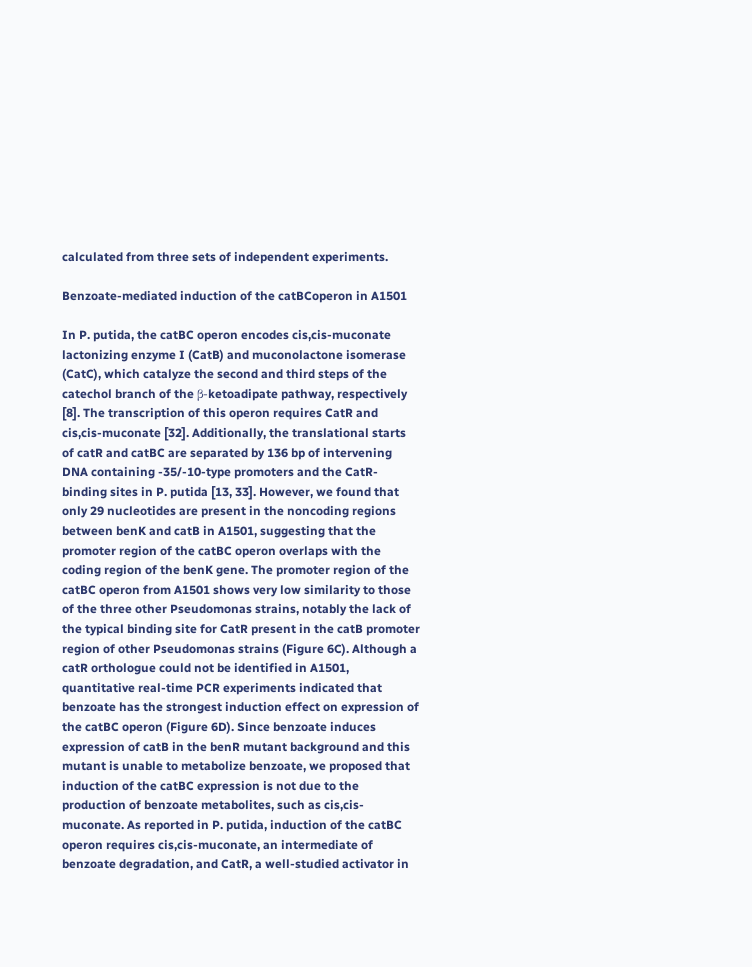calculated from three sets of independent experiments.

Benzoate-mediated induction of the catBCoperon in A1501

In P. putida, the catBC operon encodes cis,cis-muconate lactonizing enzyme I (CatB) and muconolactone isomerase (CatC), which catalyze the second and third steps of the catechol branch of the β-ketoadipate pathway, respectively [8]. The transcription of this operon requires CatR and cis,cis-muconate [32]. Additionally, the translational starts of catR and catBC are separated by 136 bp of intervening DNA containing -35/-10-type promoters and the CatR-binding sites in P. putida [13, 33]. However, we found that only 29 nucleotides are present in the noncoding regions between benK and catB in A1501, suggesting that the promoter region of the catBC operon overlaps with the coding region of the benK gene. The promoter region of the catBC operon from A1501 shows very low similarity to those of the three other Pseudomonas strains, notably the lack of the typical binding site for CatR present in the catB promoter region of other Pseudomonas strains (Figure 6C). Although a catR orthologue could not be identified in A1501, quantitative real-time PCR experiments indicated that benzoate has the strongest induction effect on expression of the catBC operon (Figure 6D). Since benzoate induces expression of catB in the benR mutant background and this mutant is unable to metabolize benzoate, we proposed that induction of the catBC expression is not due to the production of benzoate metabolites, such as cis,cis-muconate. As reported in P. putida, induction of the catBC operon requires cis,cis-muconate, an intermediate of benzoate degradation, and CatR, a well-studied activator in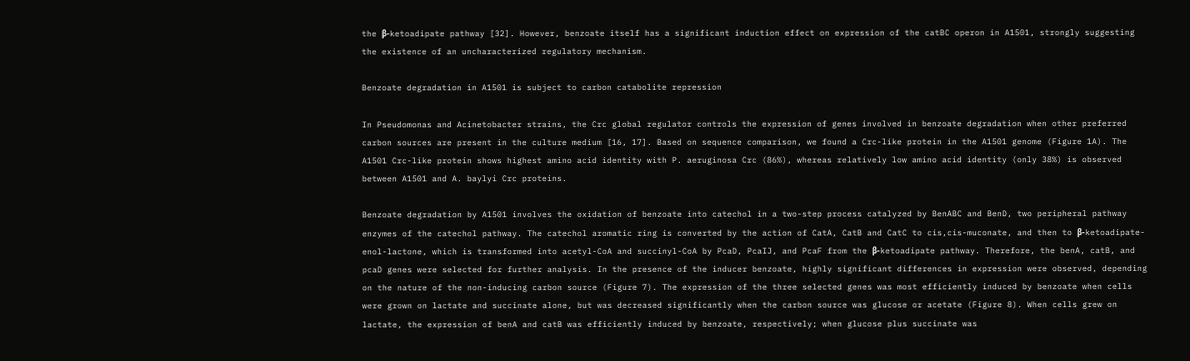the β-ketoadipate pathway [32]. However, benzoate itself has a significant induction effect on expression of the catBC operon in A1501, strongly suggesting the existence of an uncharacterized regulatory mechanism.

Benzoate degradation in A1501 is subject to carbon catabolite repression

In Pseudomonas and Acinetobacter strains, the Crc global regulator controls the expression of genes involved in benzoate degradation when other preferred carbon sources are present in the culture medium [16, 17]. Based on sequence comparison, we found a Crc-like protein in the A1501 genome (Figure 1A). The A1501 Crc-like protein shows highest amino acid identity with P. aeruginosa Crc (86%), whereas relatively low amino acid identity (only 38%) is observed between A1501 and A. baylyi Crc proteins.

Benzoate degradation by A1501 involves the oxidation of benzoate into catechol in a two-step process catalyzed by BenABC and BenD, two peripheral pathway enzymes of the catechol pathway. The catechol aromatic ring is converted by the action of CatA, CatB and CatC to cis,cis-muconate, and then to β-ketoadipate-enol-lactone, which is transformed into acetyl-CoA and succinyl-CoA by PcaD, PcaIJ, and PcaF from the β-ketoadipate pathway. Therefore, the benA, catB, and pcaD genes were selected for further analysis. In the presence of the inducer benzoate, highly significant differences in expression were observed, depending on the nature of the non-inducing carbon source (Figure 7). The expression of the three selected genes was most efficiently induced by benzoate when cells were grown on lactate and succinate alone, but was decreased significantly when the carbon source was glucose or acetate (Figure 8). When cells grew on lactate, the expression of benA and catB was efficiently induced by benzoate, respectively; when glucose plus succinate was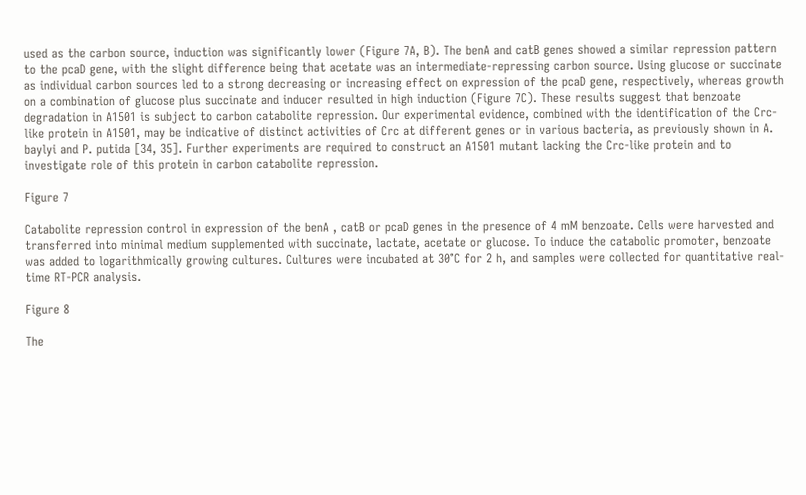used as the carbon source, induction was significantly lower (Figure 7A, B). The benA and catB genes showed a similar repression pattern to the pcaD gene, with the slight difference being that acetate was an intermediate-repressing carbon source. Using glucose or succinate as individual carbon sources led to a strong decreasing or increasing effect on expression of the pcaD gene, respectively, whereas growth on a combination of glucose plus succinate and inducer resulted in high induction (Figure 7C). These results suggest that benzoate degradation in A1501 is subject to carbon catabolite repression. Our experimental evidence, combined with the identification of the Crc-like protein in A1501, may be indicative of distinct activities of Crc at different genes or in various bacteria, as previously shown in A. baylyi and P. putida [34, 35]. Further experiments are required to construct an A1501 mutant lacking the Crc-like protein and to investigate role of this protein in carbon catabolite repression.

Figure 7

Catabolite repression control in expression of the benA , catB or pcaD genes in the presence of 4 mM benzoate. Cells were harvested and transferred into minimal medium supplemented with succinate, lactate, acetate or glucose. To induce the catabolic promoter, benzoate was added to logarithmically growing cultures. Cultures were incubated at 30°C for 2 h, and samples were collected for quantitative real-time RT-PCR analysis.

Figure 8

The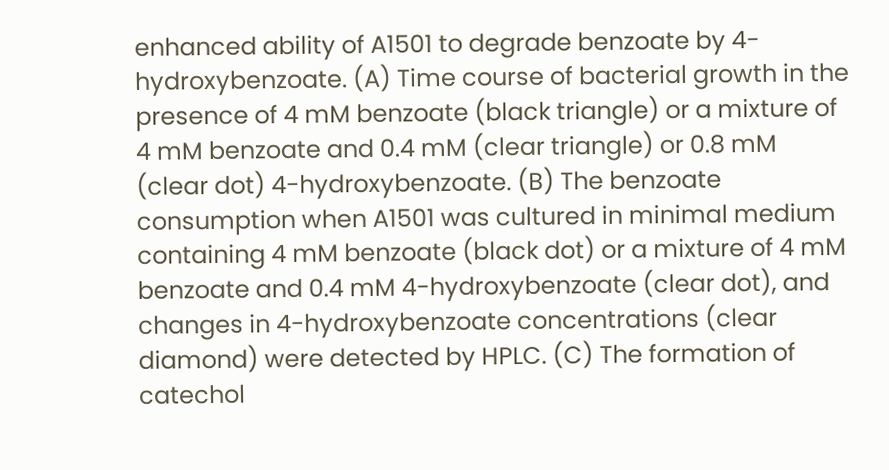enhanced ability of A1501 to degrade benzoate by 4-hydroxybenzoate. (A) Time course of bacterial growth in the presence of 4 mM benzoate (black triangle) or a mixture of 4 mM benzoate and 0.4 mM (clear triangle) or 0.8 mM (clear dot) 4-hydroxybenzoate. (B) The benzoate consumption when A1501 was cultured in minimal medium containing 4 mM benzoate (black dot) or a mixture of 4 mM benzoate and 0.4 mM 4-hydroxybenzoate (clear dot), and changes in 4-hydroxybenzoate concentrations (clear diamond) were detected by HPLC. (C) The formation of catechol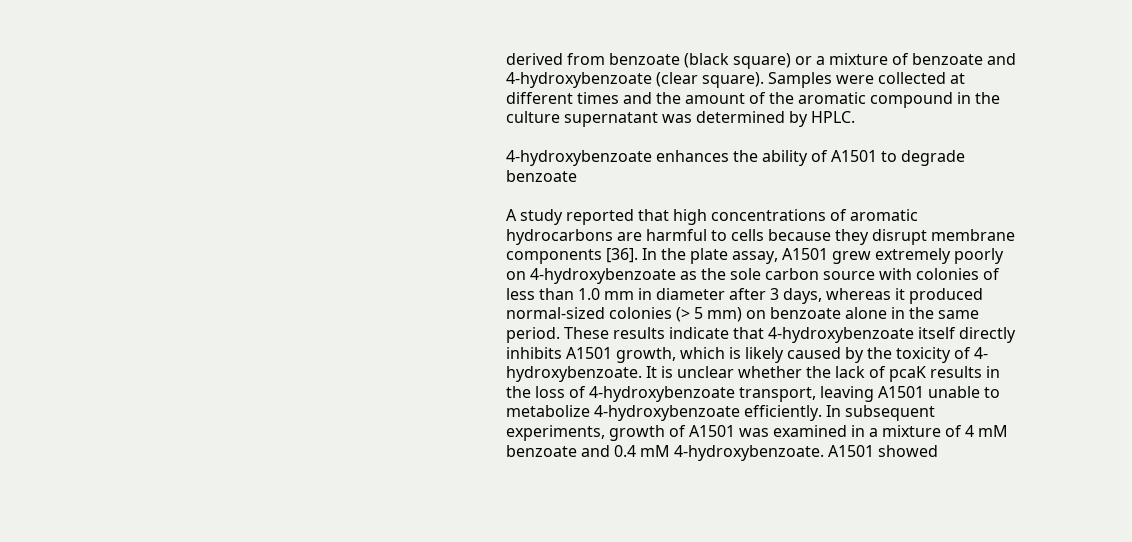derived from benzoate (black square) or a mixture of benzoate and 4-hydroxybenzoate (clear square). Samples were collected at different times and the amount of the aromatic compound in the culture supernatant was determined by HPLC.

4-hydroxybenzoate enhances the ability of A1501 to degrade benzoate

A study reported that high concentrations of aromatic hydrocarbons are harmful to cells because they disrupt membrane components [36]. In the plate assay, A1501 grew extremely poorly on 4-hydroxybenzoate as the sole carbon source with colonies of less than 1.0 mm in diameter after 3 days, whereas it produced normal-sized colonies (> 5 mm) on benzoate alone in the same period. These results indicate that 4-hydroxybenzoate itself directly inhibits A1501 growth, which is likely caused by the toxicity of 4-hydroxybenzoate. It is unclear whether the lack of pcaK results in the loss of 4-hydroxybenzoate transport, leaving A1501 unable to metabolize 4-hydroxybenzoate efficiently. In subsequent experiments, growth of A1501 was examined in a mixture of 4 mM benzoate and 0.4 mM 4-hydroxybenzoate. A1501 showed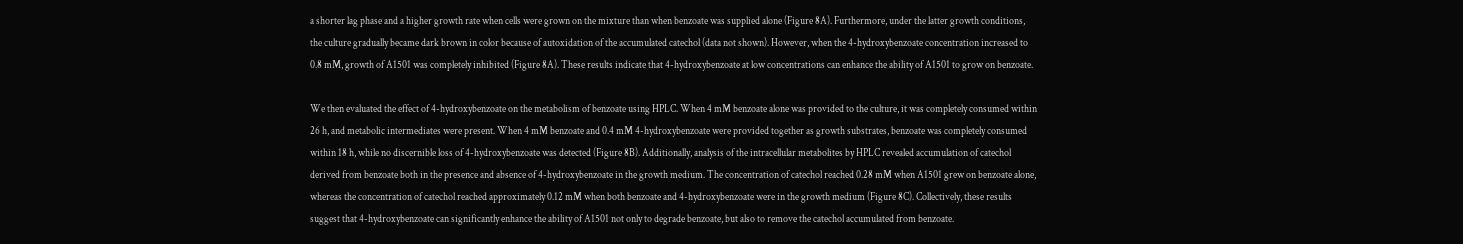a shorter lag phase and a higher growth rate when cells were grown on the mixture than when benzoate was supplied alone (Figure 8A). Furthermore, under the latter growth conditions, the culture gradually became dark brown in color because of autoxidation of the accumulated catechol (data not shown). However, when the 4-hydroxybenzoate concentration increased to 0.8 mM, growth of A1501 was completely inhibited (Figure 8A). These results indicate that 4-hydroxybenzoate at low concentrations can enhance the ability of A1501 to grow on benzoate.

We then evaluated the effect of 4-hydroxybenzoate on the metabolism of benzoate using HPLC. When 4 mM benzoate alone was provided to the culture, it was completely consumed within 26 h, and metabolic intermediates were present. When 4 mM benzoate and 0.4 mM 4-hydroxybenzoate were provided together as growth substrates, benzoate was completely consumed within 18 h, while no discernible loss of 4-hydroxybenzoate was detected (Figure 8B). Additionally, analysis of the intracellular metabolites by HPLC revealed accumulation of catechol derived from benzoate both in the presence and absence of 4-hydroxybenzoate in the growth medium. The concentration of catechol reached 0.28 mM when A1501 grew on benzoate alone, whereas the concentration of catechol reached approximately 0.12 mM when both benzoate and 4-hydroxybenzoate were in the growth medium (Figure 8C). Collectively, these results suggest that 4-hydroxybenzoate can significantly enhance the ability of A1501 not only to degrade benzoate, but also to remove the catechol accumulated from benzoate.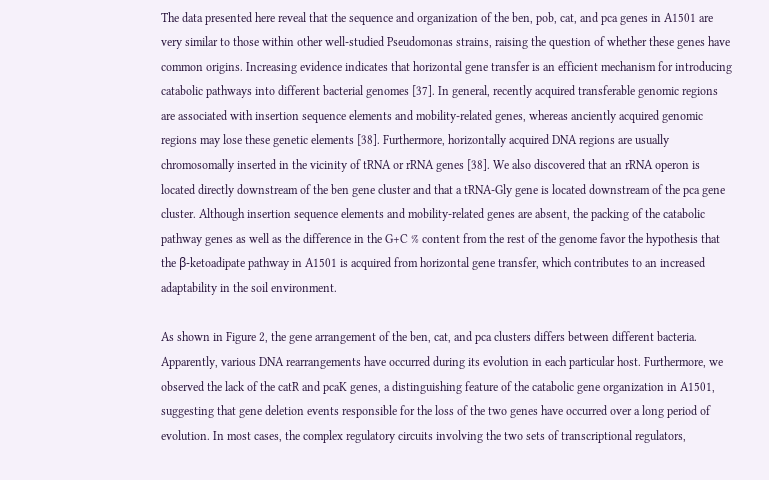The data presented here reveal that the sequence and organization of the ben, pob, cat, and pca genes in A1501 are very similar to those within other well-studied Pseudomonas strains, raising the question of whether these genes have common origins. Increasing evidence indicates that horizontal gene transfer is an efficient mechanism for introducing catabolic pathways into different bacterial genomes [37]. In general, recently acquired transferable genomic regions are associated with insertion sequence elements and mobility-related genes, whereas anciently acquired genomic regions may lose these genetic elements [38]. Furthermore, horizontally acquired DNA regions are usually chromosomally inserted in the vicinity of tRNA or rRNA genes [38]. We also discovered that an rRNA operon is located directly downstream of the ben gene cluster and that a tRNA-Gly gene is located downstream of the pca gene cluster. Although insertion sequence elements and mobility-related genes are absent, the packing of the catabolic pathway genes as well as the difference in the G+C % content from the rest of the genome favor the hypothesis that the β-ketoadipate pathway in A1501 is acquired from horizontal gene transfer, which contributes to an increased adaptability in the soil environment.

As shown in Figure 2, the gene arrangement of the ben, cat, and pca clusters differs between different bacteria. Apparently, various DNA rearrangements have occurred during its evolution in each particular host. Furthermore, we observed the lack of the catR and pcaK genes, a distinguishing feature of the catabolic gene organization in A1501, suggesting that gene deletion events responsible for the loss of the two genes have occurred over a long period of evolution. In most cases, the complex regulatory circuits involving the two sets of transcriptional regulators,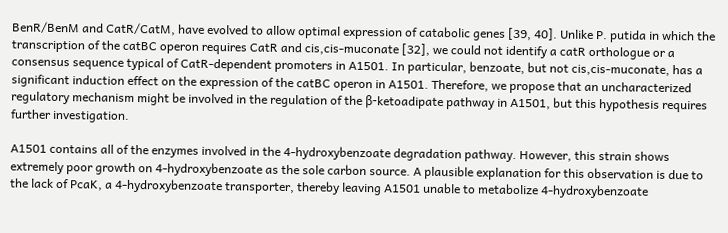BenR/BenM and CatR/CatM, have evolved to allow optimal expression of catabolic genes [39, 40]. Unlike P. putida in which the transcription of the catBC operon requires CatR and cis,cis-muconate [32], we could not identify a catR orthologue or a consensus sequence typical of CatR-dependent promoters in A1501. In particular, benzoate, but not cis,cis-muconate, has a significant induction effect on the expression of the catBC operon in A1501. Therefore, we propose that an uncharacterized regulatory mechanism might be involved in the regulation of the β-ketoadipate pathway in A1501, but this hypothesis requires further investigation.

A1501 contains all of the enzymes involved in the 4-hydroxybenzoate degradation pathway. However, this strain shows extremely poor growth on 4-hydroxybenzoate as the sole carbon source. A plausible explanation for this observation is due to the lack of PcaK, a 4-hydroxybenzoate transporter, thereby leaving A1501 unable to metabolize 4-hydroxybenzoate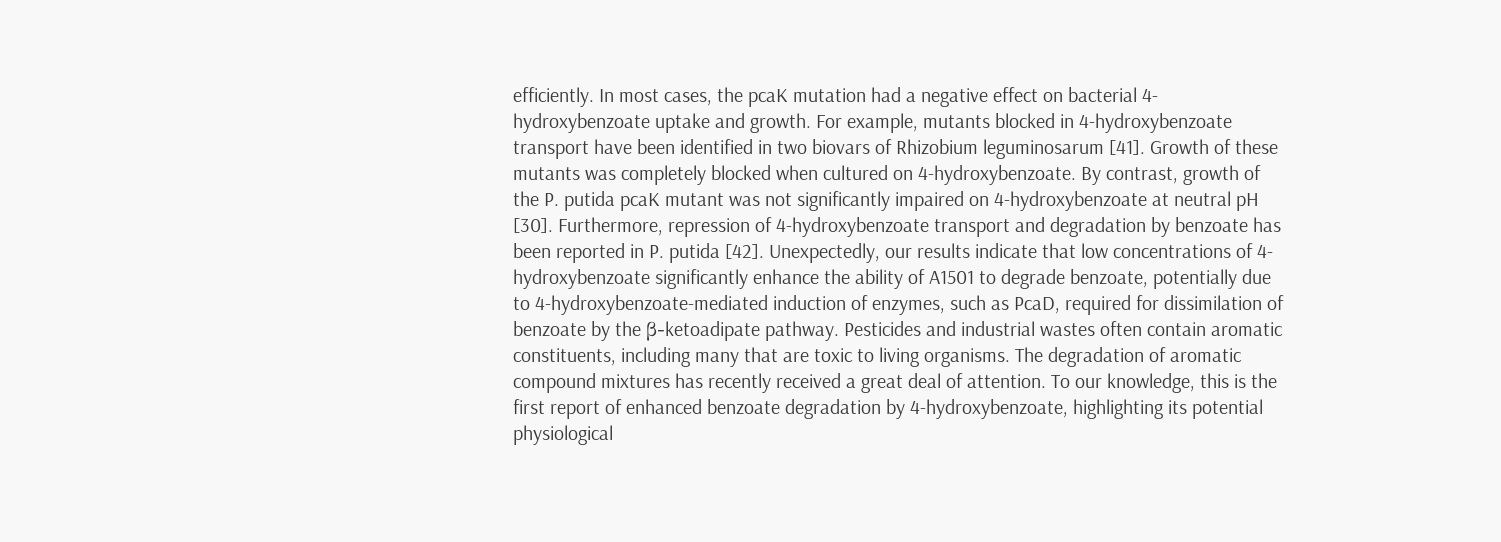efficiently. In most cases, the pcaK mutation had a negative effect on bacterial 4-hydroxybenzoate uptake and growth. For example, mutants blocked in 4-hydroxybenzoate transport have been identified in two biovars of Rhizobium leguminosarum [41]. Growth of these mutants was completely blocked when cultured on 4-hydroxybenzoate. By contrast, growth of the P. putida pcaK mutant was not significantly impaired on 4-hydroxybenzoate at neutral pH [30]. Furthermore, repression of 4-hydroxybenzoate transport and degradation by benzoate has been reported in P. putida [42]. Unexpectedly, our results indicate that low concentrations of 4-hydroxybenzoate significantly enhance the ability of A1501 to degrade benzoate, potentially due to 4-hydroxybenzoate-mediated induction of enzymes, such as PcaD, required for dissimilation of benzoate by the β-ketoadipate pathway. Pesticides and industrial wastes often contain aromatic constituents, including many that are toxic to living organisms. The degradation of aromatic compound mixtures has recently received a great deal of attention. To our knowledge, this is the first report of enhanced benzoate degradation by 4-hydroxybenzoate, highlighting its potential physiological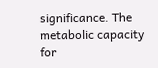significance. The metabolic capacity for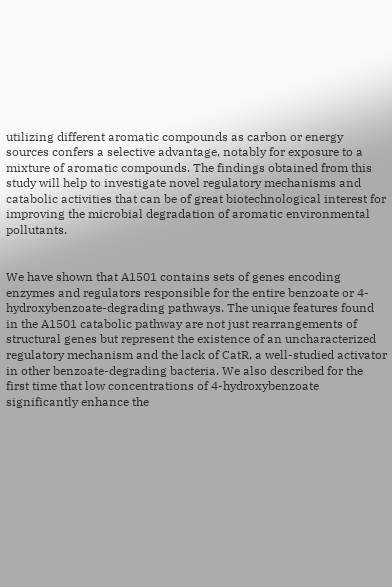utilizing different aromatic compounds as carbon or energy sources confers a selective advantage, notably for exposure to a mixture of aromatic compounds. The findings obtained from this study will help to investigate novel regulatory mechanisms and catabolic activities that can be of great biotechnological interest for improving the microbial degradation of aromatic environmental pollutants.


We have shown that A1501 contains sets of genes encoding enzymes and regulators responsible for the entire benzoate or 4-hydroxybenzoate-degrading pathways. The unique features found in the A1501 catabolic pathway are not just rearrangements of structural genes but represent the existence of an uncharacterized regulatory mechanism and the lack of CatR, a well-studied activator in other benzoate-degrading bacteria. We also described for the first time that low concentrations of 4-hydroxybenzoate significantly enhance the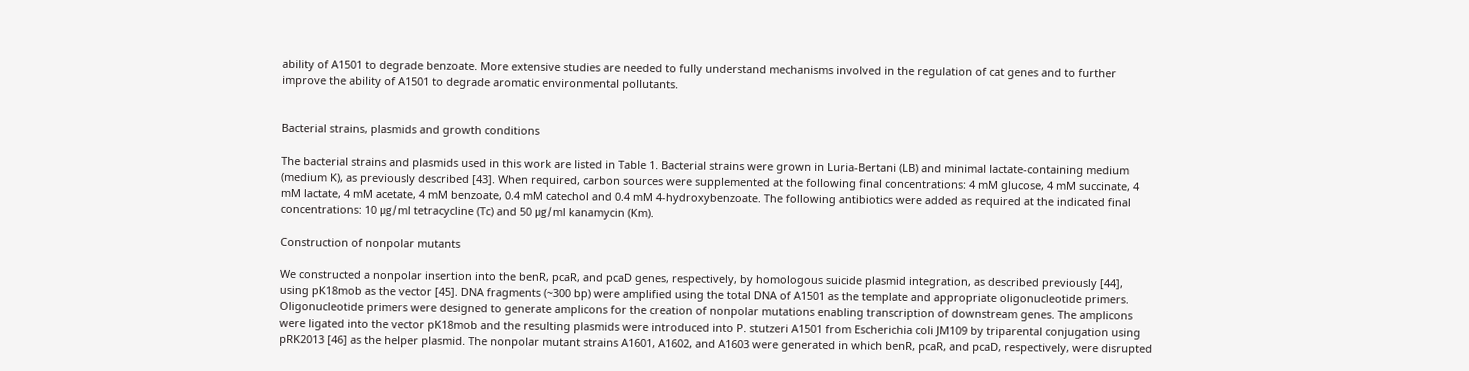ability of A1501 to degrade benzoate. More extensive studies are needed to fully understand mechanisms involved in the regulation of cat genes and to further improve the ability of A1501 to degrade aromatic environmental pollutants.


Bacterial strains, plasmids and growth conditions

The bacterial strains and plasmids used in this work are listed in Table 1. Bacterial strains were grown in Luria-Bertani (LB) and minimal lactate-containing medium (medium K), as previously described [43]. When required, carbon sources were supplemented at the following final concentrations: 4 mM glucose, 4 mM succinate, 4 mM lactate, 4 mM acetate, 4 mM benzoate, 0.4 mM catechol and 0.4 mM 4-hydroxybenzoate. The following antibiotics were added as required at the indicated final concentrations: 10 μg/ml tetracycline (Tc) and 50 μg/ml kanamycin (Km).

Construction of nonpolar mutants

We constructed a nonpolar insertion into the benR, pcaR, and pcaD genes, respectively, by homologous suicide plasmid integration, as described previously [44], using pK18mob as the vector [45]. DNA fragments (~300 bp) were amplified using the total DNA of A1501 as the template and appropriate oligonucleotide primers. Oligonucleotide primers were designed to generate amplicons for the creation of nonpolar mutations enabling transcription of downstream genes. The amplicons were ligated into the vector pK18mob and the resulting plasmids were introduced into P. stutzeri A1501 from Escherichia coli JM109 by triparental conjugation using pRK2013 [46] as the helper plasmid. The nonpolar mutant strains A1601, A1602, and A1603 were generated in which benR, pcaR, and pcaD, respectively, were disrupted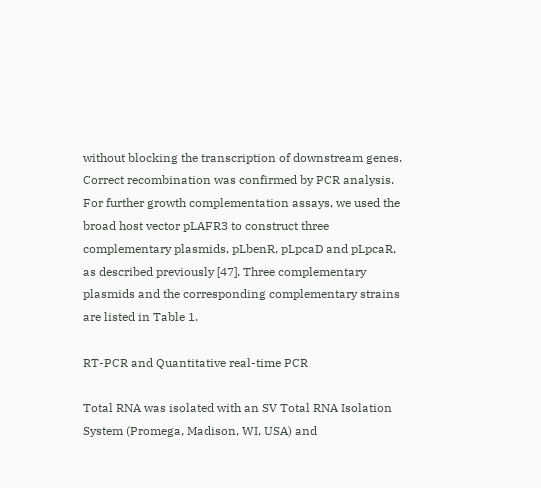without blocking the transcription of downstream genes. Correct recombination was confirmed by PCR analysis. For further growth complementation assays, we used the broad host vector pLAFR3 to construct three complementary plasmids, pLbenR, pLpcaD and pLpcaR, as described previously [47]. Three complementary plasmids and the corresponding complementary strains are listed in Table 1.

RT-PCR and Quantitative real-time PCR

Total RNA was isolated with an SV Total RNA Isolation System (Promega, Madison, WI, USA) and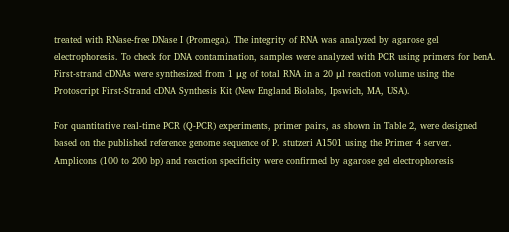treated with RNase-free DNase I (Promega). The integrity of RNA was analyzed by agarose gel electrophoresis. To check for DNA contamination, samples were analyzed with PCR using primers for benA. First-strand cDNAs were synthesized from 1 μg of total RNA in a 20 μl reaction volume using the Protoscript First-Strand cDNA Synthesis Kit (New England Biolabs, Ipswich, MA, USA).

For quantitative real-time PCR (Q-PCR) experiments, primer pairs, as shown in Table 2, were designed based on the published reference genome sequence of P. stutzeri A1501 using the Primer 4 server. Amplicons (100 to 200 bp) and reaction specificity were confirmed by agarose gel electrophoresis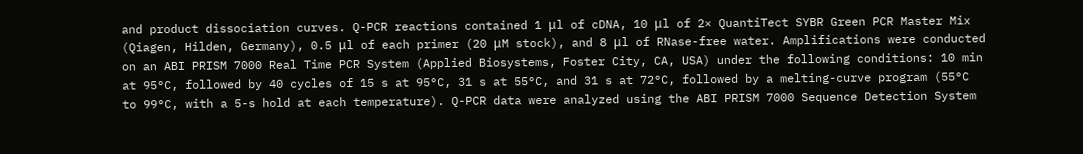and product dissociation curves. Q-PCR reactions contained 1 μl of cDNA, 10 μl of 2× QuantiTect SYBR Green PCR Master Mix (Qiagen, Hilden, Germany), 0.5 μl of each primer (20 μM stock), and 8 μl of RNase-free water. Amplifications were conducted on an ABI PRISM 7000 Real Time PCR System (Applied Biosystems, Foster City, CA, USA) under the following conditions: 10 min at 95°C, followed by 40 cycles of 15 s at 95°C, 31 s at 55°C, and 31 s at 72°C, followed by a melting-curve program (55°C to 99°C, with a 5-s hold at each temperature). Q-PCR data were analyzed using the ABI PRISM 7000 Sequence Detection System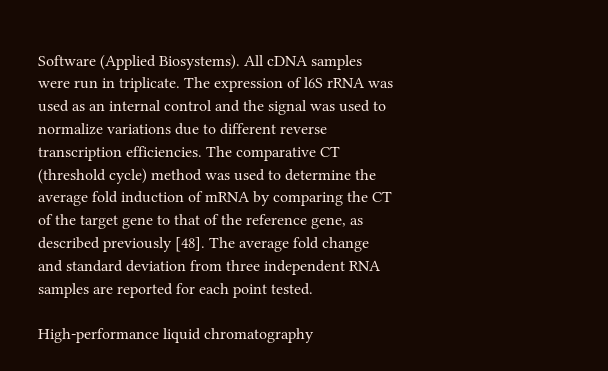Software (Applied Biosystems). All cDNA samples were run in triplicate. The expression of l6S rRNA was used as an internal control and the signal was used to normalize variations due to different reverse transcription efficiencies. The comparative CT (threshold cycle) method was used to determine the average fold induction of mRNA by comparing the CT of the target gene to that of the reference gene, as described previously [48]. The average fold change and standard deviation from three independent RNA samples are reported for each point tested.

High-performance liquid chromatography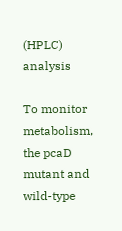(HPLC) analysis

To monitor metabolism, the pcaD mutant and wild-type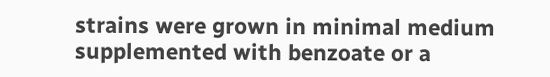strains were grown in minimal medium supplemented with benzoate or a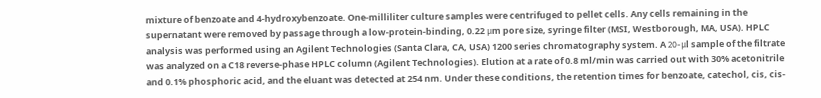mixture of benzoate and 4-hydroxybenzoate. One-milliliter culture samples were centrifuged to pellet cells. Any cells remaining in the supernatant were removed by passage through a low-protein-binding, 0.22 μm pore size, syringe filter (MSI, Westborough, MA, USA). HPLC analysis was performed using an Agilent Technologies (Santa Clara, CA, USA) 1200 series chromatography system. A 20-μl sample of the filtrate was analyzed on a C18 reverse-phase HPLC column (Agilent Technologies). Elution at a rate of 0.8 ml/min was carried out with 30% acetonitrile and 0.1% phosphoric acid, and the eluant was detected at 254 nm. Under these conditions, the retention times for benzoate, catechol, cis, cis-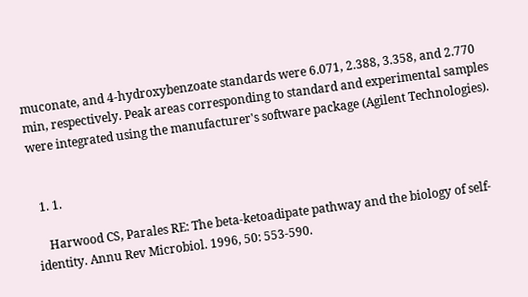muconate, and 4-hydroxybenzoate standards were 6.071, 2.388, 3.358, and 2.770 min, respectively. Peak areas corresponding to standard and experimental samples were integrated using the manufacturer's software package (Agilent Technologies).


  1. 1.

    Harwood CS, Parales RE: The beta-ketoadipate pathway and the biology of self-identity. Annu Rev Microbiol. 1996, 50: 553-590.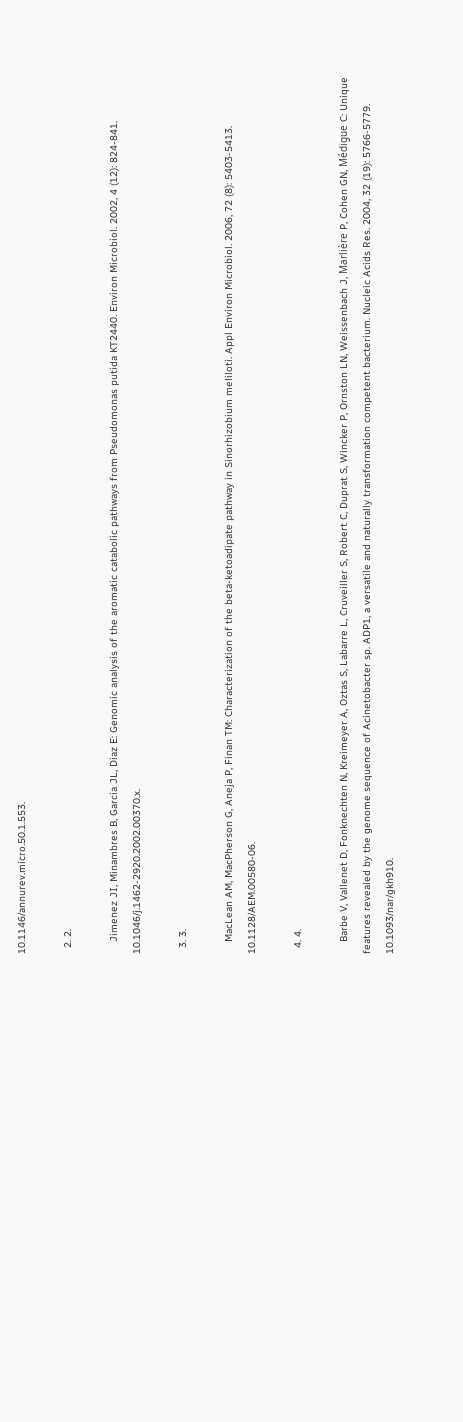10.1146/annurev.micro.50.1.553.

  2. 2.

    Jimenez JI, Minambres B, Garcia JL, Diaz E: Genomic analysis of the aromatic catabolic pathways from Pseudomonas putida KT2440. Environ Microbiol. 2002, 4 (12): 824-841. 10.1046/j.1462-2920.2002.00370.x.

  3. 3.

    MacLean AM, MacPherson G, Aneja P, Finan TM: Characterization of the beta-ketoadipate pathway in Sinorhizobium meliloti. Appl Environ Microbiol. 2006, 72 (8): 5403-5413. 10.1128/AEM.00580-06.

  4. 4.

    Barbe V, Vallenet D, Fonknechten N, Kreimeyer A, Oztas S, Labarre L, Cruveiller S, Robert C, Duprat S, Wincker P, Ornston LN, Weissenbach J, Marlière P, Cohen GN, Médigue C: Unique features revealed by the genome sequence of Acinetobacter sp. ADP1, a versatile and naturally transformation competent bacterium. Nucleic Acids Res. 2004, 32 (19): 5766-5779. 10.1093/nar/gkh910.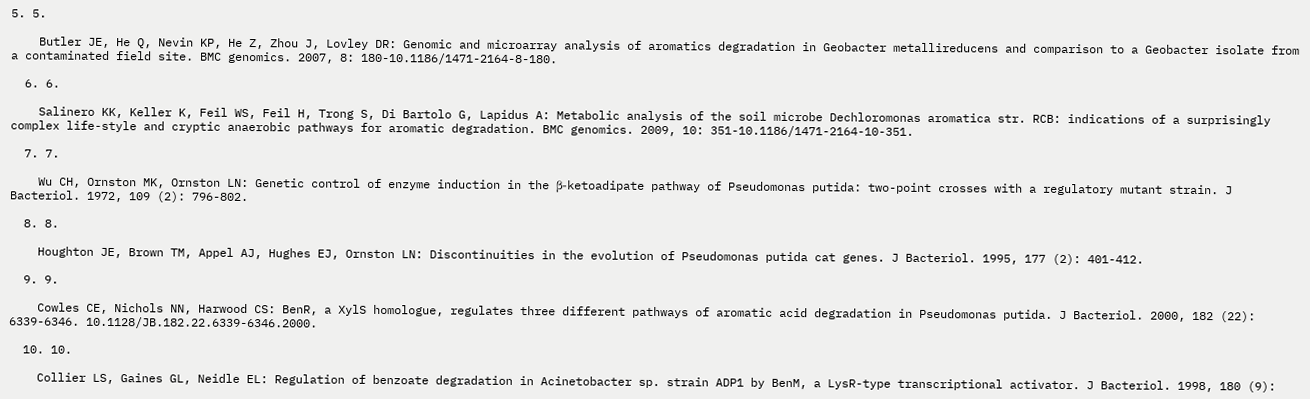5. 5.

    Butler JE, He Q, Nevin KP, He Z, Zhou J, Lovley DR: Genomic and microarray analysis of aromatics degradation in Geobacter metallireducens and comparison to a Geobacter isolate from a contaminated field site. BMC genomics. 2007, 8: 180-10.1186/1471-2164-8-180.

  6. 6.

    Salinero KK, Keller K, Feil WS, Feil H, Trong S, Di Bartolo G, Lapidus A: Metabolic analysis of the soil microbe Dechloromonas aromatica str. RCB: indications of a surprisingly complex life-style and cryptic anaerobic pathways for aromatic degradation. BMC genomics. 2009, 10: 351-10.1186/1471-2164-10-351.

  7. 7.

    Wu CH, Ornston MK, Ornston LN: Genetic control of enzyme induction in the β-ketoadipate pathway of Pseudomonas putida: two-point crosses with a regulatory mutant strain. J Bacteriol. 1972, 109 (2): 796-802.

  8. 8.

    Houghton JE, Brown TM, Appel AJ, Hughes EJ, Ornston LN: Discontinuities in the evolution of Pseudomonas putida cat genes. J Bacteriol. 1995, 177 (2): 401-412.

  9. 9.

    Cowles CE, Nichols NN, Harwood CS: BenR, a XylS homologue, regulates three different pathways of aromatic acid degradation in Pseudomonas putida. J Bacteriol. 2000, 182 (22): 6339-6346. 10.1128/JB.182.22.6339-6346.2000.

  10. 10.

    Collier LS, Gaines GL, Neidle EL: Regulation of benzoate degradation in Acinetobacter sp. strain ADP1 by BenM, a LysR-type transcriptional activator. J Bacteriol. 1998, 180 (9):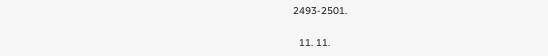2493-2501.

  11. 11.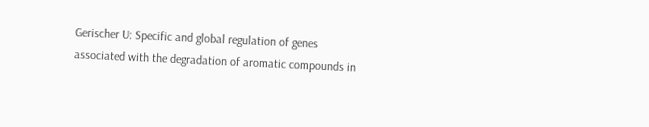Gerischer U: Specific and global regulation of genes associated with the degradation of aromatic compounds in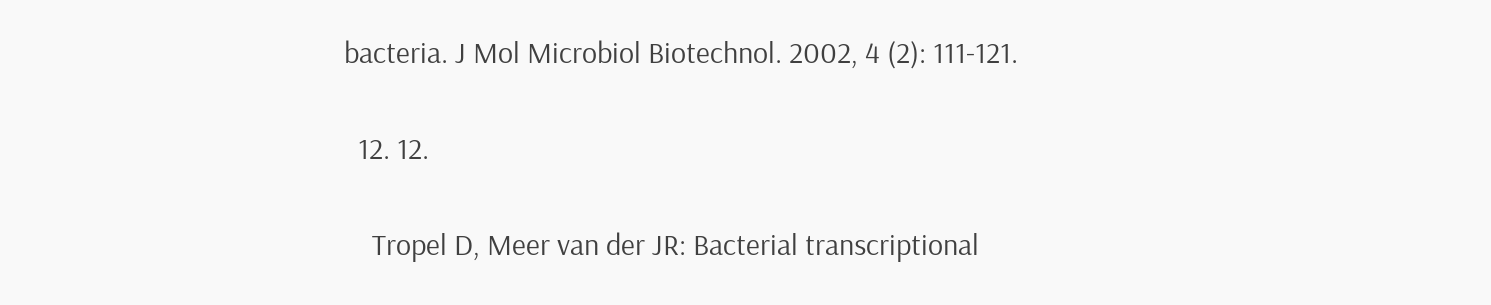bacteria. J Mol Microbiol Biotechnol. 2002, 4 (2): 111-121.

  12. 12.

    Tropel D, Meer van der JR: Bacterial transcriptional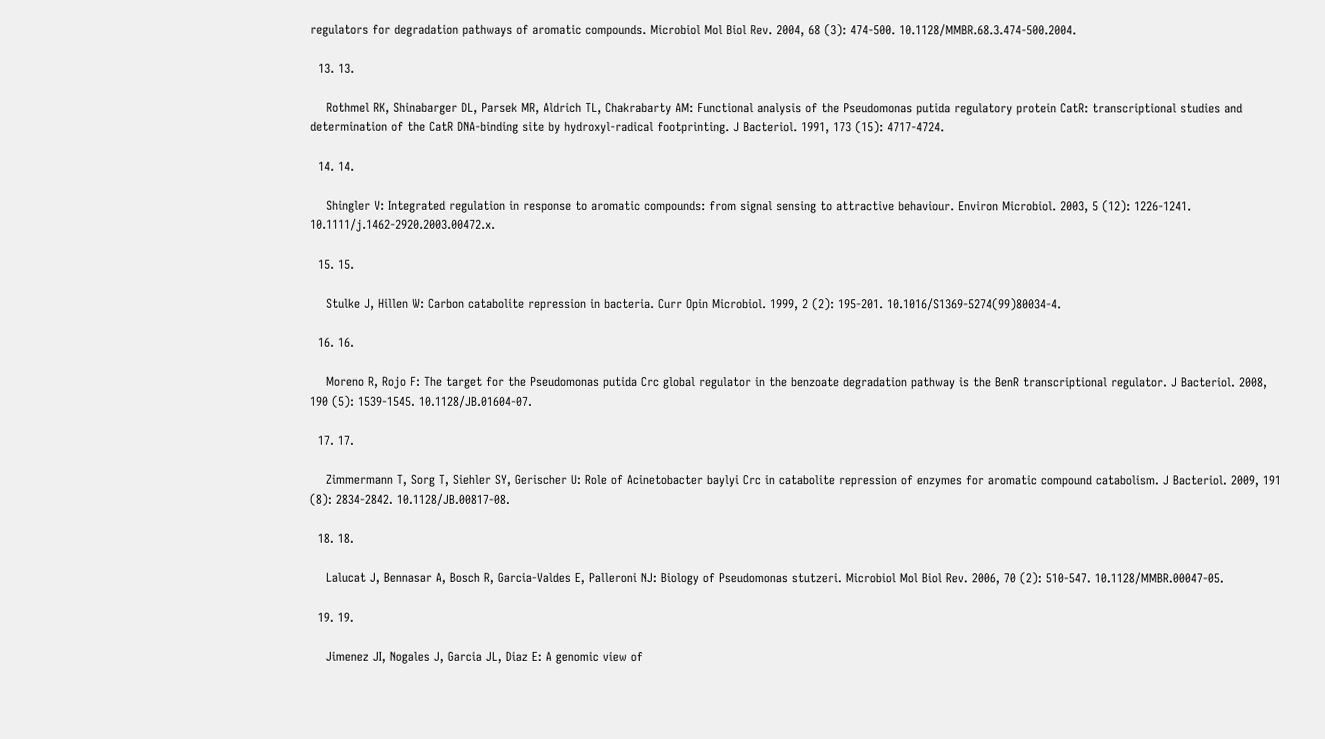regulators for degradation pathways of aromatic compounds. Microbiol Mol Biol Rev. 2004, 68 (3): 474-500. 10.1128/MMBR.68.3.474-500.2004.

  13. 13.

    Rothmel RK, Shinabarger DL, Parsek MR, Aldrich TL, Chakrabarty AM: Functional analysis of the Pseudomonas putida regulatory protein CatR: transcriptional studies and determination of the CatR DNA-binding site by hydroxyl-radical footprinting. J Bacteriol. 1991, 173 (15): 4717-4724.

  14. 14.

    Shingler V: Integrated regulation in response to aromatic compounds: from signal sensing to attractive behaviour. Environ Microbiol. 2003, 5 (12): 1226-1241. 10.1111/j.1462-2920.2003.00472.x.

  15. 15.

    Stulke J, Hillen W: Carbon catabolite repression in bacteria. Curr Opin Microbiol. 1999, 2 (2): 195-201. 10.1016/S1369-5274(99)80034-4.

  16. 16.

    Moreno R, Rojo F: The target for the Pseudomonas putida Crc global regulator in the benzoate degradation pathway is the BenR transcriptional regulator. J Bacteriol. 2008, 190 (5): 1539-1545. 10.1128/JB.01604-07.

  17. 17.

    Zimmermann T, Sorg T, Siehler SY, Gerischer U: Role of Acinetobacter baylyi Crc in catabolite repression of enzymes for aromatic compound catabolism. J Bacteriol. 2009, 191 (8): 2834-2842. 10.1128/JB.00817-08.

  18. 18.

    Lalucat J, Bennasar A, Bosch R, Garcia-Valdes E, Palleroni NJ: Biology of Pseudomonas stutzeri. Microbiol Mol Biol Rev. 2006, 70 (2): 510-547. 10.1128/MMBR.00047-05.

  19. 19.

    Jimenez JI, Nogales J, Garcia JL, Diaz E: A genomic view of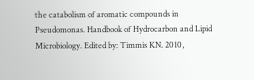the catabolism of aromatic compounds in Pseudomonas. Handbook of Hydrocarbon and Lipid Microbiology. Edited by: Timmis KN. 2010,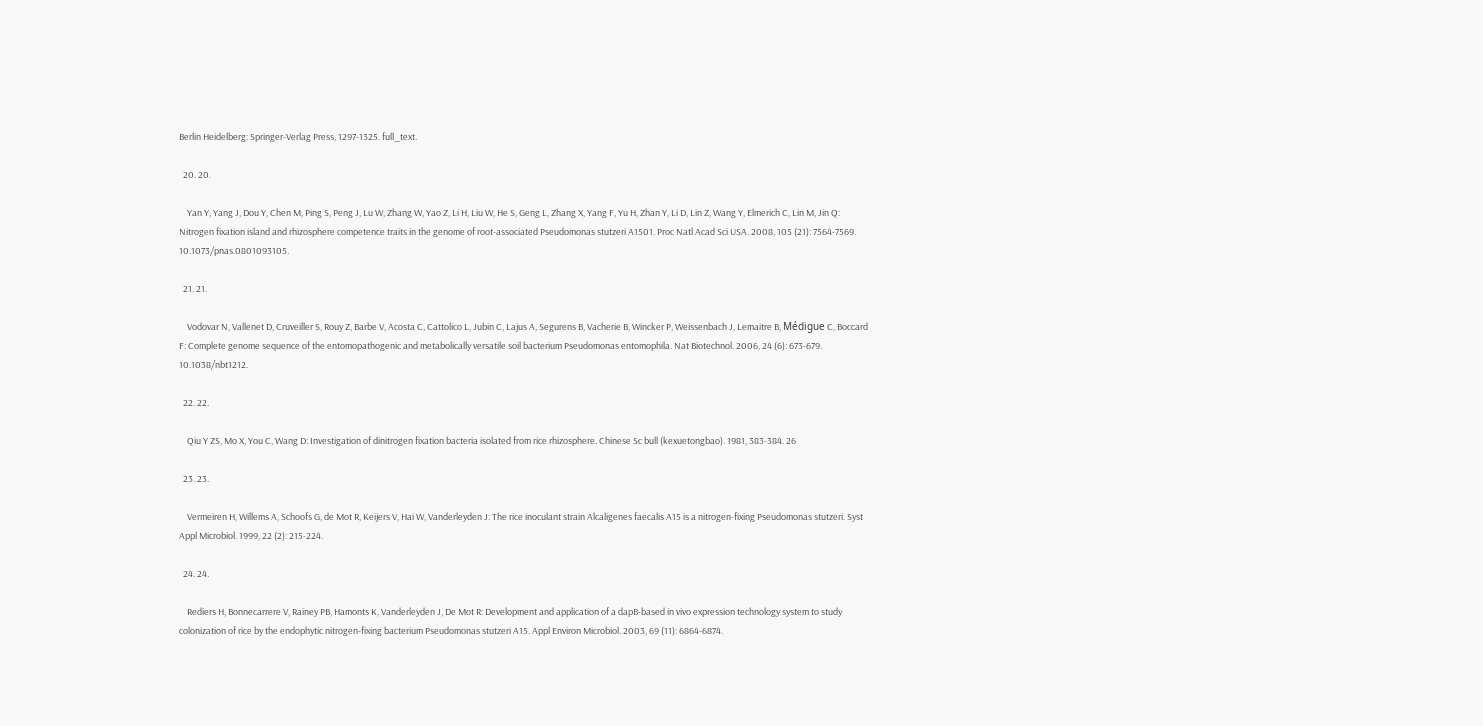Berlin Heidelberg: Springer-Verlag Press, 1297-1325. full_text.

  20. 20.

    Yan Y, Yang J, Dou Y, Chen M, Ping S, Peng J, Lu W, Zhang W, Yao Z, Li H, Liu W, He S, Geng L, Zhang X, Yang F, Yu H, Zhan Y, Li D, Lin Z, Wang Y, Elmerich C, Lin M, Jin Q: Nitrogen fixation island and rhizosphere competence traits in the genome of root-associated Pseudomonas stutzeri A1501. Proc Natl Acad Sci USA. 2008, 105 (21): 7564-7569. 10.1073/pnas.0801093105.

  21. 21.

    Vodovar N, Vallenet D, Cruveiller S, Rouy Z, Barbe V, Acosta C, Cattolico L, Jubin C, Lajus A, Segurens B, Vacherie B, Wincker P, Weissenbach J, Lemaitre B, Médigue C, Boccard F: Complete genome sequence of the entomopathogenic and metabolically versatile soil bacterium Pseudomonas entomophila. Nat Biotechnol. 2006, 24 (6): 673-679. 10.1038/nbt1212.

  22. 22.

    Qiu Y ZS, Mo X, You C, Wang D: Investigation of dinitrogen fixation bacteria isolated from rice rhizosphere. Chinese Sc bull (kexuetongbao). 1981, 383-384. 26

  23. 23.

    Vermeiren H, Willems A, Schoofs G, de Mot R, Keijers V, Hai W, Vanderleyden J: The rice inoculant strain Alcaligenes faecalis A15 is a nitrogen-fixing Pseudomonas stutzeri. Syst Appl Microbiol. 1999, 22 (2): 215-224.

  24. 24.

    Rediers H, Bonnecarrere V, Rainey PB, Hamonts K, Vanderleyden J, De Mot R: Development and application of a dapB-based in vivo expression technology system to study colonization of rice by the endophytic nitrogen-fixing bacterium Pseudomonas stutzeri A15. Appl Environ Microbiol. 2003, 69 (11): 6864-6874.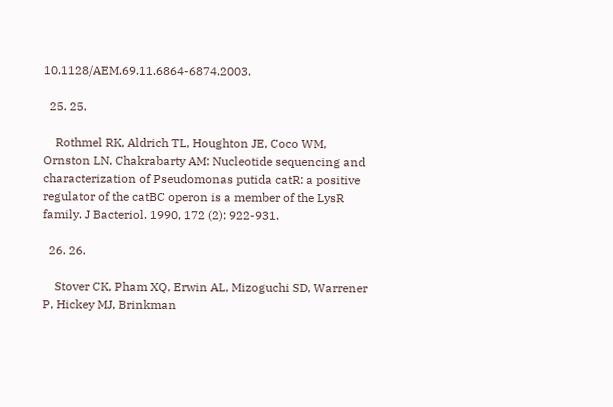10.1128/AEM.69.11.6864-6874.2003.

  25. 25.

    Rothmel RK, Aldrich TL, Houghton JE, Coco WM, Ornston LN, Chakrabarty AM: Nucleotide sequencing and characterization of Pseudomonas putida catR: a positive regulator of the catBC operon is a member of the LysR family. J Bacteriol. 1990, 172 (2): 922-931.

  26. 26.

    Stover CK, Pham XQ, Erwin AL, Mizoguchi SD, Warrener P, Hickey MJ, Brinkman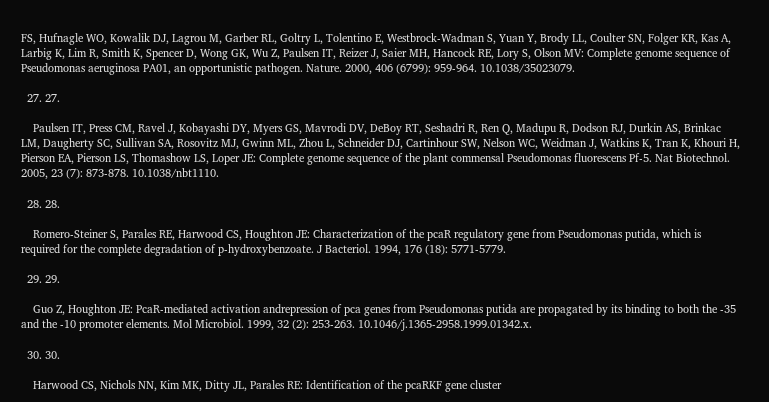FS, Hufnagle WO, Kowalik DJ, Lagrou M, Garber RL, Goltry L, Tolentino E, Westbrock-Wadman S, Yuan Y, Brody LL, Coulter SN, Folger KR, Kas A, Larbig K, Lim R, Smith K, Spencer D, Wong GK, Wu Z, Paulsen IT, Reizer J, Saier MH, Hancock RE, Lory S, Olson MV: Complete genome sequence of Pseudomonas aeruginosa PA01, an opportunistic pathogen. Nature. 2000, 406 (6799): 959-964. 10.1038/35023079.

  27. 27.

    Paulsen IT, Press CM, Ravel J, Kobayashi DY, Myers GS, Mavrodi DV, DeBoy RT, Seshadri R, Ren Q, Madupu R, Dodson RJ, Durkin AS, Brinkac LM, Daugherty SC, Sullivan SA, Rosovitz MJ, Gwinn ML, Zhou L, Schneider DJ, Cartinhour SW, Nelson WC, Weidman J, Watkins K, Tran K, Khouri H, Pierson EA, Pierson LS, Thomashow LS, Loper JE: Complete genome sequence of the plant commensal Pseudomonas fluorescens Pf-5. Nat Biotechnol. 2005, 23 (7): 873-878. 10.1038/nbt1110.

  28. 28.

    Romero-Steiner S, Parales RE, Harwood CS, Houghton JE: Characterization of the pcaR regulatory gene from Pseudomonas putida, which is required for the complete degradation of p-hydroxybenzoate. J Bacteriol. 1994, 176 (18): 5771-5779.

  29. 29.

    Guo Z, Houghton JE: PcaR-mediated activation andrepression of pca genes from Pseudomonas putida are propagated by its binding to both the -35 and the -10 promoter elements. Mol Microbiol. 1999, 32 (2): 253-263. 10.1046/j.1365-2958.1999.01342.x.

  30. 30.

    Harwood CS, Nichols NN, Kim MK, Ditty JL, Parales RE: Identification of the pcaRKF gene cluster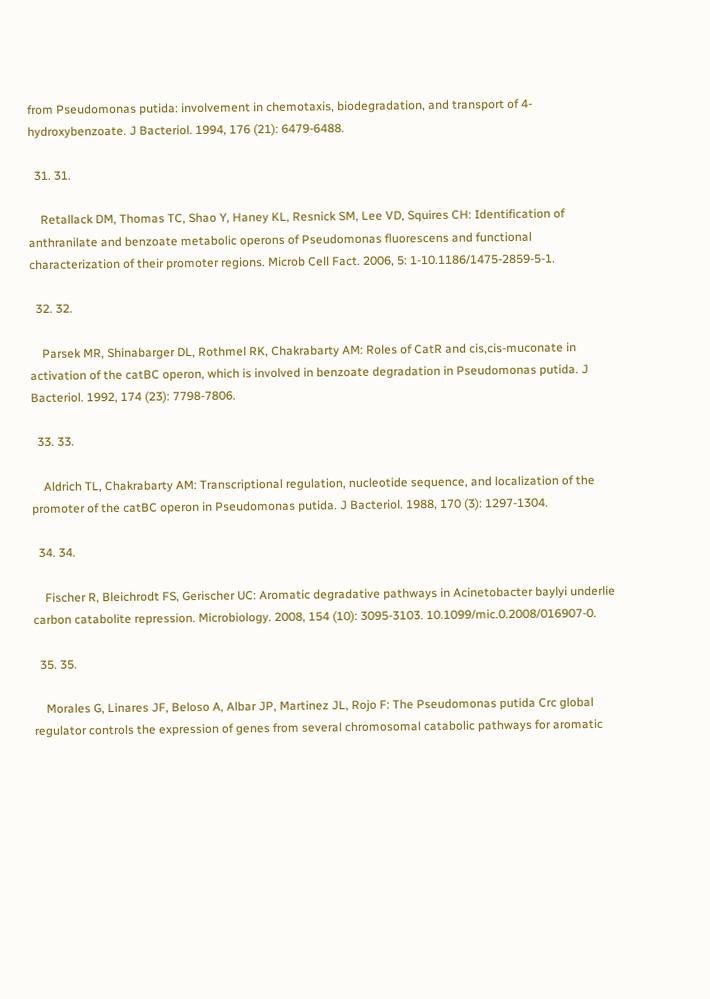from Pseudomonas putida: involvement in chemotaxis, biodegradation, and transport of 4-hydroxybenzoate. J Bacteriol. 1994, 176 (21): 6479-6488.

  31. 31.

    Retallack DM, Thomas TC, Shao Y, Haney KL, Resnick SM, Lee VD, Squires CH: Identification of anthranilate and benzoate metabolic operons of Pseudomonas fluorescens and functional characterization of their promoter regions. Microb Cell Fact. 2006, 5: 1-10.1186/1475-2859-5-1.

  32. 32.

    Parsek MR, Shinabarger DL, Rothmel RK, Chakrabarty AM: Roles of CatR and cis,cis-muconate in activation of the catBC operon, which is involved in benzoate degradation in Pseudomonas putida. J Bacteriol. 1992, 174 (23): 7798-7806.

  33. 33.

    Aldrich TL, Chakrabarty AM: Transcriptional regulation, nucleotide sequence, and localization of the promoter of the catBC operon in Pseudomonas putida. J Bacteriol. 1988, 170 (3): 1297-1304.

  34. 34.

    Fischer R, Bleichrodt FS, Gerischer UC: Aromatic degradative pathways in Acinetobacter baylyi underlie carbon catabolite repression. Microbiology. 2008, 154 (10): 3095-3103. 10.1099/mic.0.2008/016907-0.

  35. 35.

    Morales G, Linares JF, Beloso A, Albar JP, Martinez JL, Rojo F: The Pseudomonas putida Crc global regulator controls the expression of genes from several chromosomal catabolic pathways for aromatic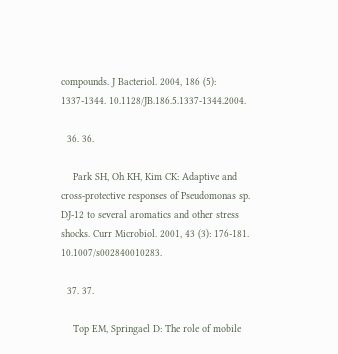compounds. J Bacteriol. 2004, 186 (5): 1337-1344. 10.1128/JB.186.5.1337-1344.2004.

  36. 36.

    Park SH, Oh KH, Kim CK: Adaptive and cross-protective responses of Pseudomonas sp. DJ-12 to several aromatics and other stress shocks. Curr Microbiol. 2001, 43 (3): 176-181. 10.1007/s002840010283.

  37. 37.

    Top EM, Springael D: The role of mobile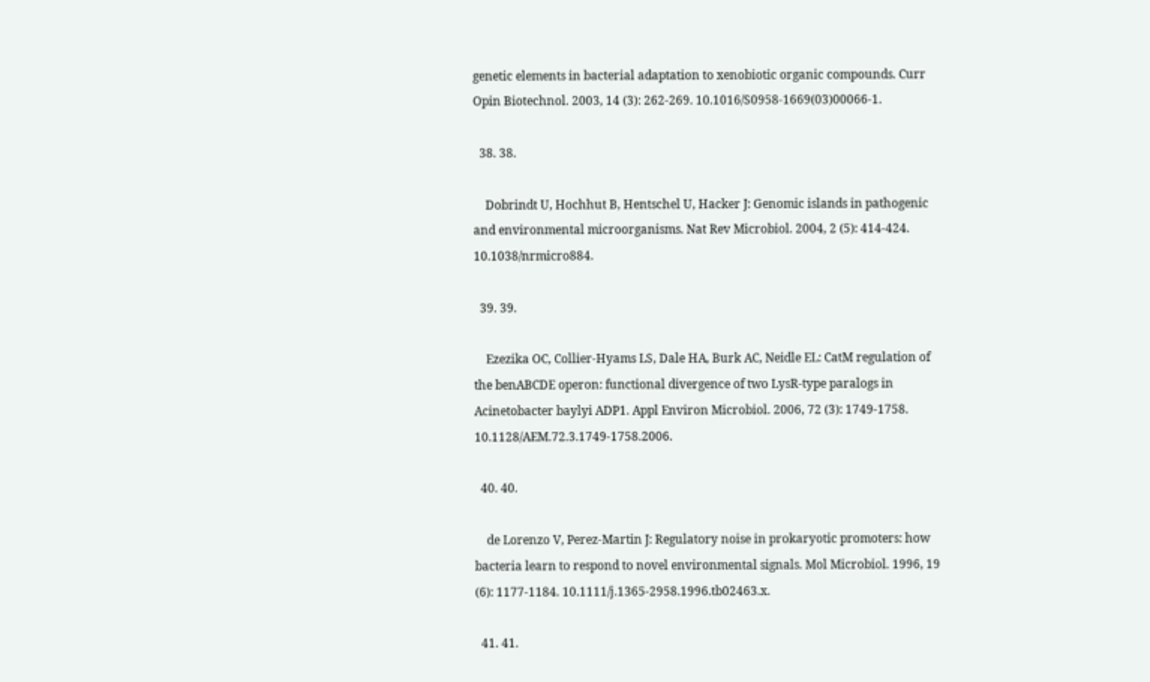genetic elements in bacterial adaptation to xenobiotic organic compounds. Curr Opin Biotechnol. 2003, 14 (3): 262-269. 10.1016/S0958-1669(03)00066-1.

  38. 38.

    Dobrindt U, Hochhut B, Hentschel U, Hacker J: Genomic islands in pathogenic and environmental microorganisms. Nat Rev Microbiol. 2004, 2 (5): 414-424. 10.1038/nrmicro884.

  39. 39.

    Ezezika OC, Collier-Hyams LS, Dale HA, Burk AC, Neidle EL: CatM regulation of the benABCDE operon: functional divergence of two LysR-type paralogs in Acinetobacter baylyi ADP1. Appl Environ Microbiol. 2006, 72 (3): 1749-1758. 10.1128/AEM.72.3.1749-1758.2006.

  40. 40.

    de Lorenzo V, Perez-Martin J: Regulatory noise in prokaryotic promoters: how bacteria learn to respond to novel environmental signals. Mol Microbiol. 1996, 19 (6): 1177-1184. 10.1111/j.1365-2958.1996.tb02463.x.

  41. 41.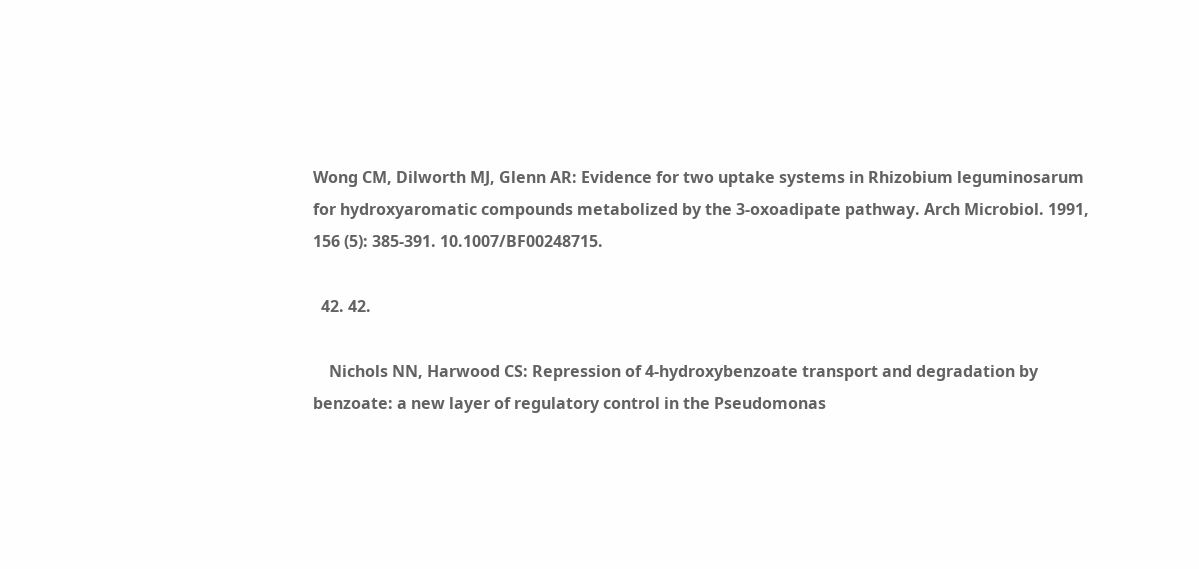Wong CM, Dilworth MJ, Glenn AR: Evidence for two uptake systems in Rhizobium leguminosarum for hydroxyaromatic compounds metabolized by the 3-oxoadipate pathway. Arch Microbiol. 1991, 156 (5): 385-391. 10.1007/BF00248715.

  42. 42.

    Nichols NN, Harwood CS: Repression of 4-hydroxybenzoate transport and degradation by benzoate: a new layer of regulatory control in the Pseudomonas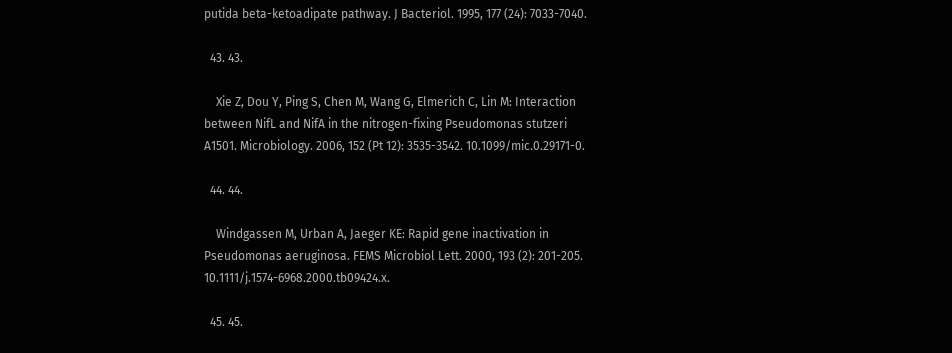putida beta-ketoadipate pathway. J Bacteriol. 1995, 177 (24): 7033-7040.

  43. 43.

    Xie Z, Dou Y, Ping S, Chen M, Wang G, Elmerich C, Lin M: Interaction between NifL and NifA in the nitrogen-fixing Pseudomonas stutzeri A1501. Microbiology. 2006, 152 (Pt 12): 3535-3542. 10.1099/mic.0.29171-0.

  44. 44.

    Windgassen M, Urban A, Jaeger KE: Rapid gene inactivation in Pseudomonas aeruginosa. FEMS Microbiol Lett. 2000, 193 (2): 201-205. 10.1111/j.1574-6968.2000.tb09424.x.

  45. 45.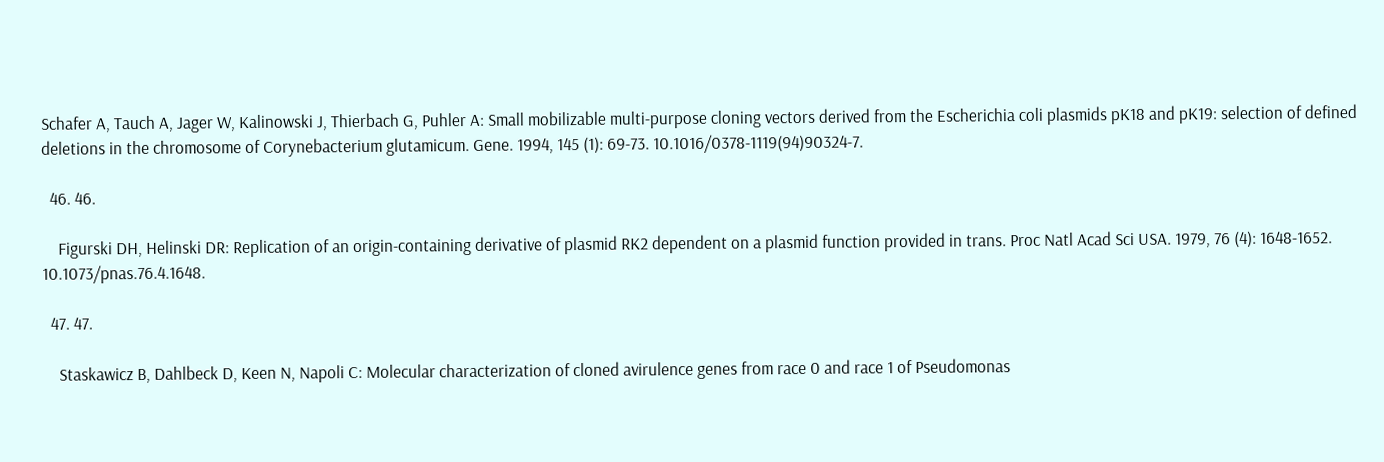Schafer A, Tauch A, Jager W, Kalinowski J, Thierbach G, Puhler A: Small mobilizable multi-purpose cloning vectors derived from the Escherichia coli plasmids pK18 and pK19: selection of defined deletions in the chromosome of Corynebacterium glutamicum. Gene. 1994, 145 (1): 69-73. 10.1016/0378-1119(94)90324-7.

  46. 46.

    Figurski DH, Helinski DR: Replication of an origin-containing derivative of plasmid RK2 dependent on a plasmid function provided in trans. Proc Natl Acad Sci USA. 1979, 76 (4): 1648-1652. 10.1073/pnas.76.4.1648.

  47. 47.

    Staskawicz B, Dahlbeck D, Keen N, Napoli C: Molecular characterization of cloned avirulence genes from race 0 and race 1 of Pseudomonas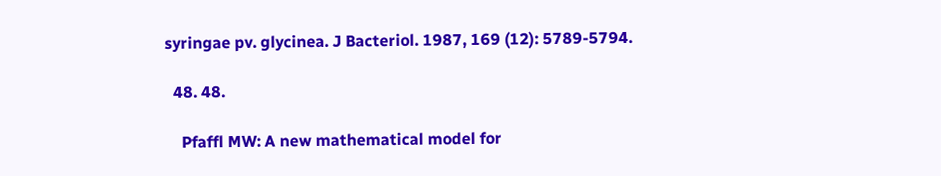syringae pv. glycinea. J Bacteriol. 1987, 169 (12): 5789-5794.

  48. 48.

    Pfaffl MW: A new mathematical model for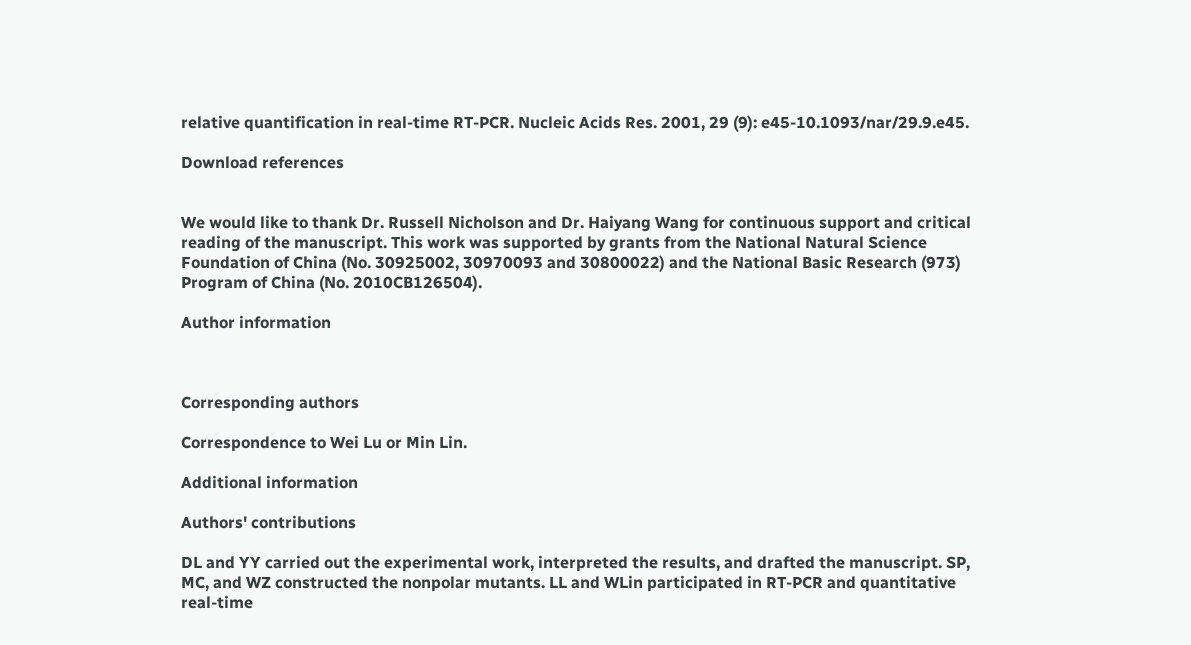relative quantification in real-time RT-PCR. Nucleic Acids Res. 2001, 29 (9): e45-10.1093/nar/29.9.e45.

Download references


We would like to thank Dr. Russell Nicholson and Dr. Haiyang Wang for continuous support and critical reading of the manuscript. This work was supported by grants from the National Natural Science Foundation of China (No. 30925002, 30970093 and 30800022) and the National Basic Research (973) Program of China (No. 2010CB126504).

Author information



Corresponding authors

Correspondence to Wei Lu or Min Lin.

Additional information

Authors' contributions

DL and YY carried out the experimental work, interpreted the results, and drafted the manuscript. SP, MC, and WZ constructed the nonpolar mutants. LL and WLin participated in RT-PCR and quantitative real-time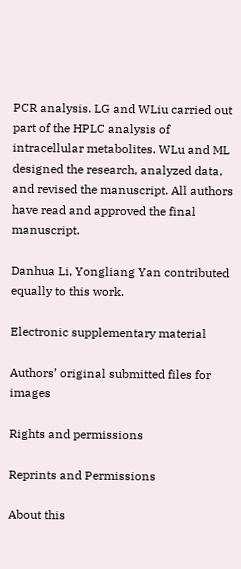PCR analysis. LG and WLiu carried out part of the HPLC analysis of intracellular metabolites. WLu and ML designed the research, analyzed data, and revised the manuscript. All authors have read and approved the final manuscript.

Danhua Li, Yongliang Yan contributed equally to this work.

Electronic supplementary material

Authors’ original submitted files for images

Rights and permissions

Reprints and Permissions

About this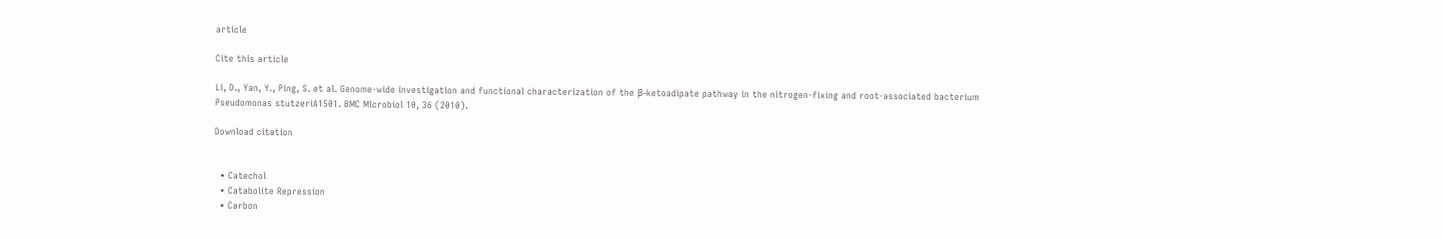article

Cite this article

Li, D., Yan, Y., Ping, S. et al. Genome-wide investigation and functional characterization of the β-ketoadipate pathway in the nitrogen-fixing and root-associated bacterium Pseudomonas stutzeriA1501. BMC Microbiol 10, 36 (2010).

Download citation


  • Catechol
  • Catabolite Repression
  • Carbon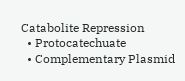Catabolite Repression
  • Protocatechuate
  • Complementary Plasmid